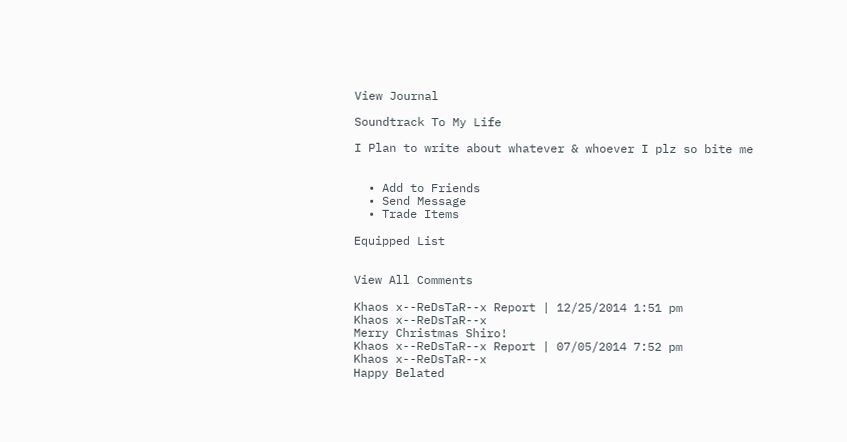View Journal

Soundtrack To My Life

I Plan to write about whatever & whoever I plz so bite me


  • Add to Friends
  • Send Message
  • Trade Items

Equipped List


View All Comments

Khaos x--ReDsTaR--x Report | 12/25/2014 1:51 pm
Khaos x--ReDsTaR--x
Merry Christmas Shiro!
Khaos x--ReDsTaR--x Report | 07/05/2014 7:52 pm
Khaos x--ReDsTaR--x
Happy Belated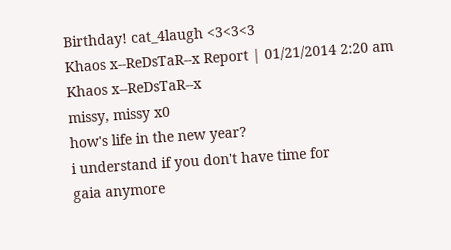Birthday! cat_4laugh <3<3<3
Khaos x--ReDsTaR--x Report | 01/21/2014 2:20 am
Khaos x--ReDsTaR--x
missy, missy x0
how's life in the new year?
i understand if you don't have time for
gaia anymore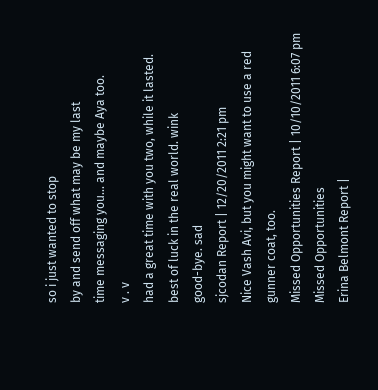so i just wanted to stop
by and send off what may be my last
time messaging you... and maybe Aya too.
v . v
had a great time with you two, while it lasted.
best of luck in the real world. wink
good-bye. sad
sjcodan Report | 12/20/2011 2:21 pm
Nice Vash Avi, but you might want to use a red gunner coat, too.
Missed Opportunities Report | 10/10/2011 6:07 pm
Missed Opportunities
Erina Belmont Report |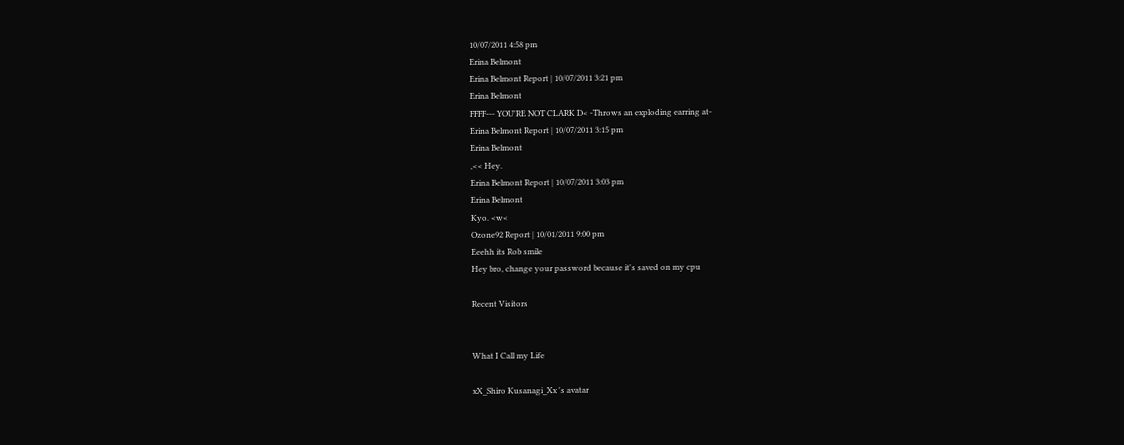10/07/2011 4:58 pm
Erina Belmont
Erina Belmont Report | 10/07/2011 3:21 pm
Erina Belmont
FFFF--- YOU'RE NOT CLARK D< -Throws an exploding earring at-
Erina Belmont Report | 10/07/2011 3:15 pm
Erina Belmont
,<< Hey.
Erina Belmont Report | 10/07/2011 3:03 pm
Erina Belmont
Kyo. <w<
Ozone92 Report | 10/01/2011 9:00 pm
Eeehh its Rob smile
Hey bro, change your password because it's saved on my cpu

Recent Visitors


What I Call my Life

xX_Shiro Kusanagi_Xx 's avatar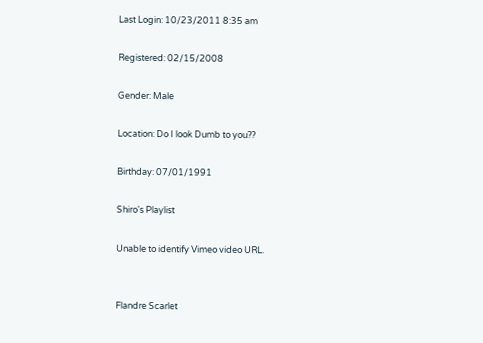Last Login: 10/23/2011 8:35 am

Registered: 02/15/2008

Gender: Male

Location: Do I look Dumb to you??

Birthday: 07/01/1991

Shiro's Playlist

Unable to identify Vimeo video URL.


Flandre Scarlet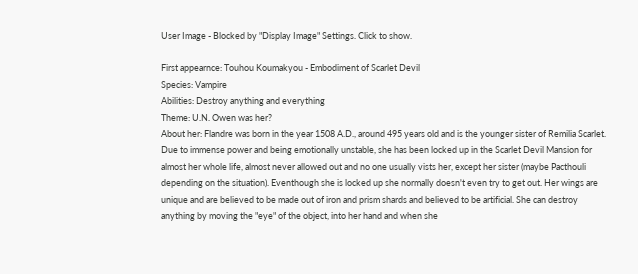User Image - Blocked by "Display Image" Settings. Click to show.

First appearnce: Touhou Koumakyou - Embodiment of Scarlet Devil
Species: Vampire
Abilities: Destroy anything and everything
Theme: U.N. Owen was her?
About her: Flandre was born in the year 1508 A.D., around 495 years old and is the younger sister of Remilia Scarlet. Due to immense power and being emotionally unstable, she has been locked up in the Scarlet Devil Mansion for almost her whole life, almost never allowed out and no one usually vists her, except her sister (maybe Pacthouli depending on the situation). Eventhough she is locked up she normally doesn't even try to get out. Her wings are unique and are believed to be made out of iron and prism shards and believed to be artificial. She can destroy anything by moving the "eye" of the object, into her hand and when she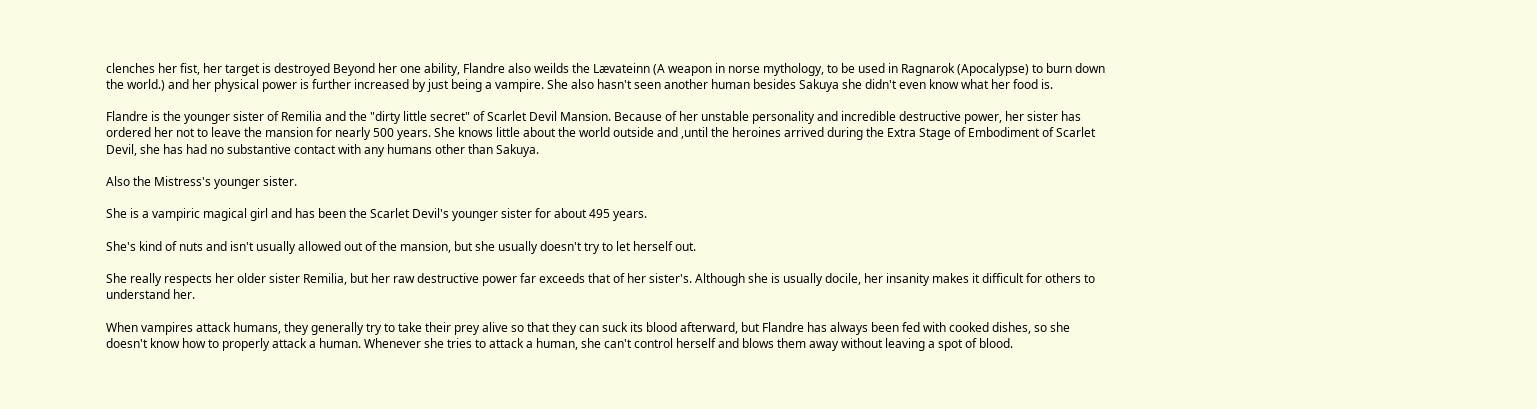clenches her fist, her target is destroyed Beyond her one ability, Flandre also weilds the Lævateinn (A weapon in norse mythology, to be used in Ragnarok (Apocalypse) to burn down the world.) and her physical power is further increased by just being a vampire. She also hasn't seen another human besides Sakuya she didn't even know what her food is.

Flandre is the younger sister of Remilia and the "dirty little secret" of Scarlet Devil Mansion. Because of her unstable personality and incredible destructive power, her sister has ordered her not to leave the mansion for nearly 500 years. She knows little about the world outside and ,until the heroines arrived during the Extra Stage of Embodiment of Scarlet Devil, she has had no substantive contact with any humans other than Sakuya.

Also the Mistress's younger sister.

She is a vampiric magical girl and has been the Scarlet Devil's younger sister for about 495 years.

She's kind of nuts and isn't usually allowed out of the mansion, but she usually doesn't try to let herself out.

She really respects her older sister Remilia, but her raw destructive power far exceeds that of her sister's. Although she is usually docile, her insanity makes it difficult for others to understand her.

When vampires attack humans, they generally try to take their prey alive so that they can suck its blood afterward, but Flandre has always been fed with cooked dishes, so she doesn't know how to properly attack a human. Whenever she tries to attack a human, she can't control herself and blows them away without leaving a spot of blood.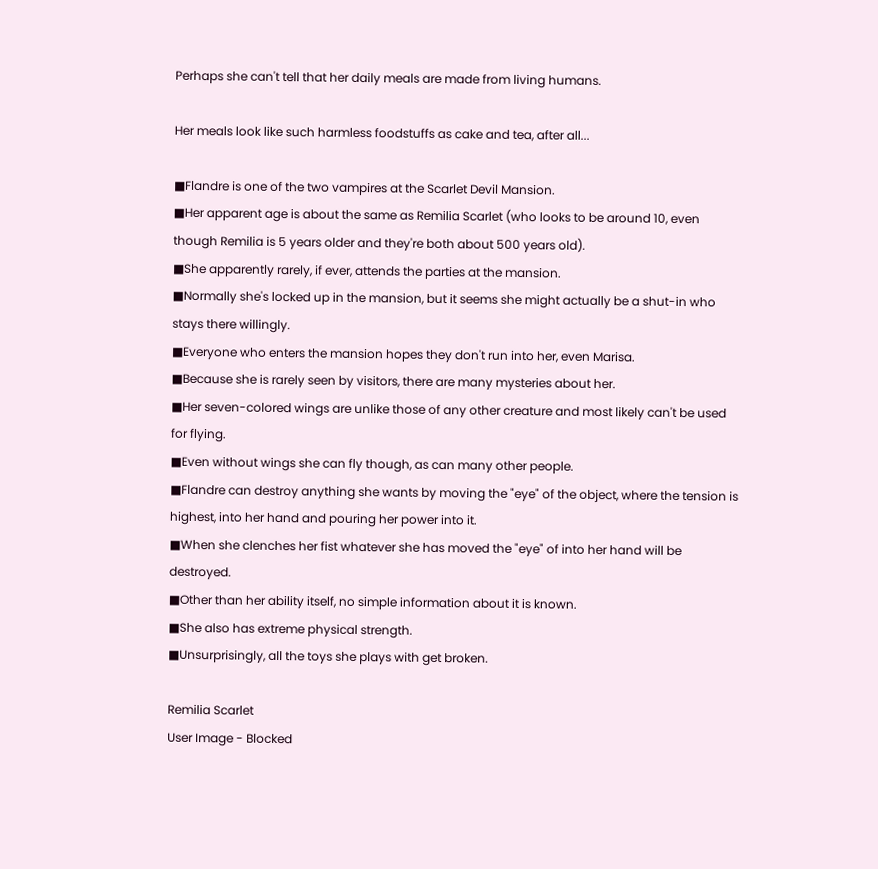Perhaps she can't tell that her daily meals are made from living humans.

Her meals look like such harmless foodstuffs as cake and tea, after all...

■Flandre is one of the two vampires at the Scarlet Devil Mansion.
■Her apparent age is about the same as Remilia Scarlet (who looks to be around 10, even though Remilia is 5 years older and they're both about 500 years old).
■She apparently rarely, if ever, attends the parties at the mansion.
■Normally she's locked up in the mansion, but it seems she might actually be a shut-in who stays there willingly.
■Everyone who enters the mansion hopes they don't run into her, even Marisa.
■Because she is rarely seen by visitors, there are many mysteries about her.
■Her seven-colored wings are unlike those of any other creature and most likely can't be used for flying.
■Even without wings she can fly though, as can many other people.
■Flandre can destroy anything she wants by moving the "eye" of the object, where the tension is highest, into her hand and pouring her power into it.
■When she clenches her fist whatever she has moved the "eye" of into her hand will be destroyed.
■Other than her ability itself, no simple information about it is known.
■She also has extreme physical strength.
■Unsurprisingly, all the toys she plays with get broken.

Remilia Scarlet
User Image - Blocked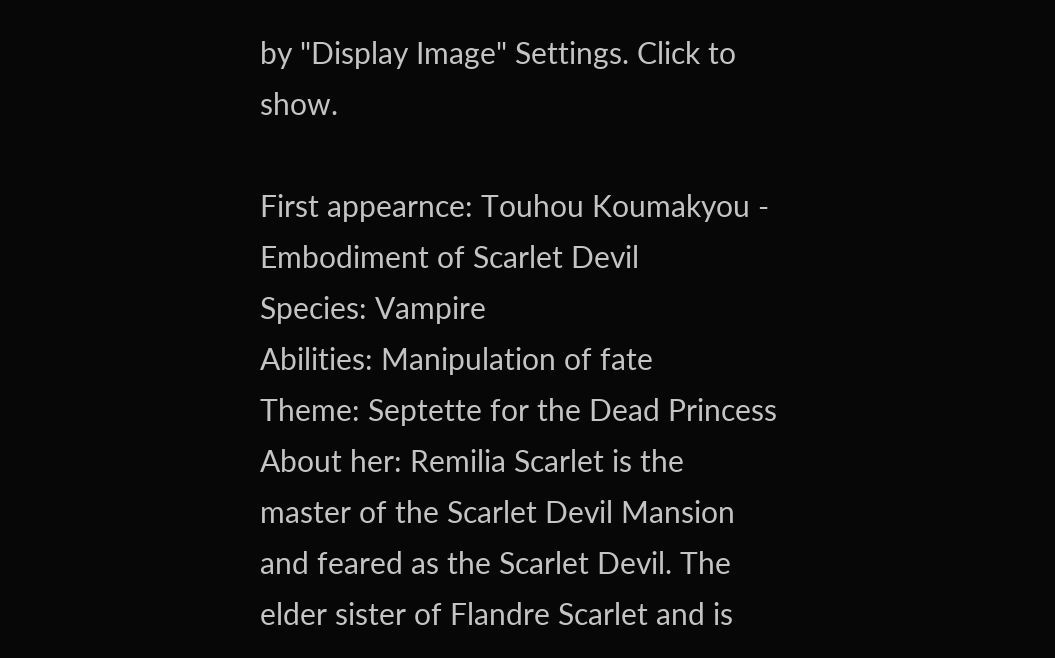by "Display Image" Settings. Click to show.

First appearnce: Touhou Koumakyou - Embodiment of Scarlet Devil
Species: Vampire
Abilities: Manipulation of fate
Theme: Septette for the Dead Princess
About her: Remilia Scarlet is the master of the Scarlet Devil Mansion and feared as the Scarlet Devil. The elder sister of Flandre Scarlet and is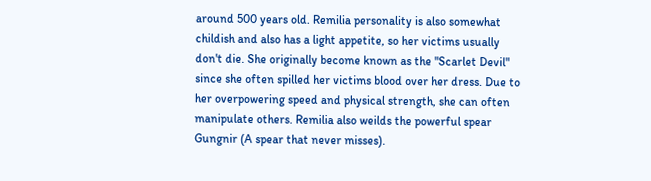around 500 years old. Remilia personality is also somewhat childish and also has a light appetite, so her victims usually don't die. She originally become known as the "Scarlet Devil" since she often spilled her victims blood over her dress. Due to her overpowering speed and physical strength, she can often manipulate others. Remilia also weilds the powerful spear Gungnir (A spear that never misses).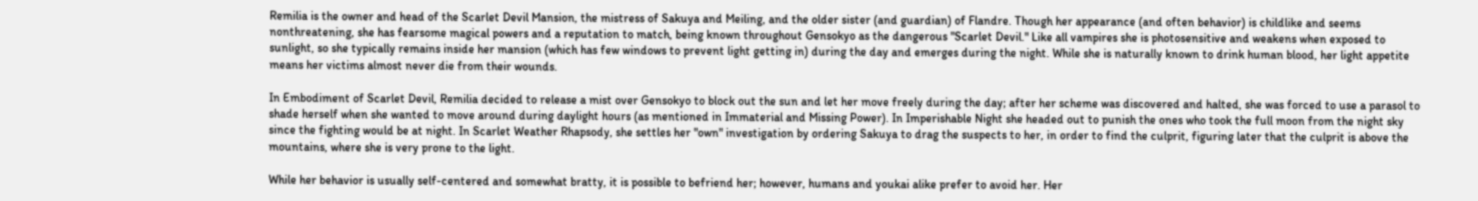Remilia is the owner and head of the Scarlet Devil Mansion, the mistress of Sakuya and Meiling, and the older sister (and guardian) of Flandre. Though her appearance (and often behavior) is childlike and seems nonthreatening, she has fearsome magical powers and a reputation to match, being known throughout Gensokyo as the dangerous "Scarlet Devil." Like all vampires she is photosensitive and weakens when exposed to sunlight, so she typically remains inside her mansion (which has few windows to prevent light getting in) during the day and emerges during the night. While she is naturally known to drink human blood, her light appetite means her victims almost never die from their wounds.

In Embodiment of Scarlet Devil, Remilia decided to release a mist over Gensokyo to block out the sun and let her move freely during the day; after her scheme was discovered and halted, she was forced to use a parasol to shade herself when she wanted to move around during daylight hours (as mentioned in Immaterial and Missing Power). In Imperishable Night she headed out to punish the ones who took the full moon from the night sky since the fighting would be at night. In Scarlet Weather Rhapsody, she settles her "own" investigation by ordering Sakuya to drag the suspects to her, in order to find the culprit, figuring later that the culprit is above the mountains, where she is very prone to the light.

While her behavior is usually self-centered and somewhat bratty, it is possible to befriend her; however, humans and youkai alike prefer to avoid her. Her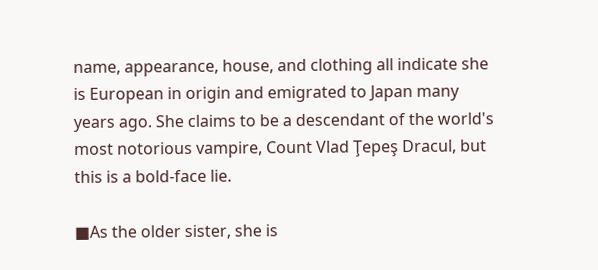name, appearance, house, and clothing all indicate she is European in origin and emigrated to Japan many years ago. She claims to be a descendant of the world's most notorious vampire, Count Vlad Ţepeş Dracul, but this is a bold-face lie.

■As the older sister, she is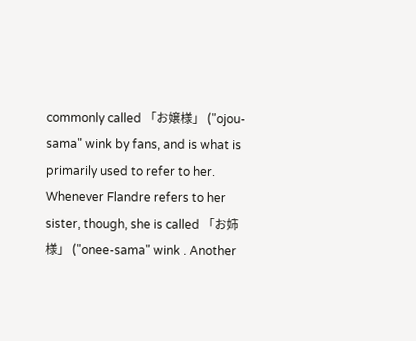commonly called 「お嬢様」 ("ojou-sama" wink by fans, and is what is primarily used to refer to her. Whenever Flandre refers to her sister, though, she is called 「お姉様」 ("onee-sama" wink . Another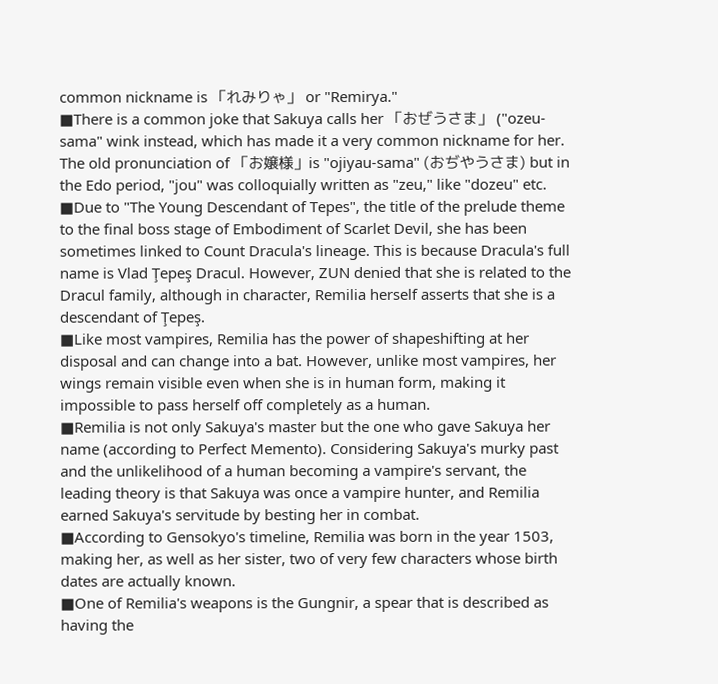common nickname is 「れみりゃ」 or "Remirya."
■There is a common joke that Sakuya calls her 「おぜうさま」 ("ozeu-sama" wink instead, which has made it a very common nickname for her. The old pronunciation of 「お嬢様」is "ojiyau-sama" (おぢやうさま) but in the Edo period, "jou" was colloquially written as "zeu," like "dozeu" etc.
■Due to "The Young Descendant of Tepes", the title of the prelude theme to the final boss stage of Embodiment of Scarlet Devil, she has been sometimes linked to Count Dracula's lineage. This is because Dracula's full name is Vlad Ţepeş Dracul. However, ZUN denied that she is related to the Dracul family, although in character, Remilia herself asserts that she is a descendant of Ţepeş.
■Like most vampires, Remilia has the power of shapeshifting at her disposal and can change into a bat. However, unlike most vampires, her wings remain visible even when she is in human form, making it impossible to pass herself off completely as a human.
■Remilia is not only Sakuya's master but the one who gave Sakuya her name (according to Perfect Memento). Considering Sakuya's murky past and the unlikelihood of a human becoming a vampire's servant, the leading theory is that Sakuya was once a vampire hunter, and Remilia earned Sakuya's servitude by besting her in combat.
■According to Gensokyo's timeline, Remilia was born in the year 1503, making her, as well as her sister, two of very few characters whose birth dates are actually known.
■One of Remilia's weapons is the Gungnir, a spear that is described as having the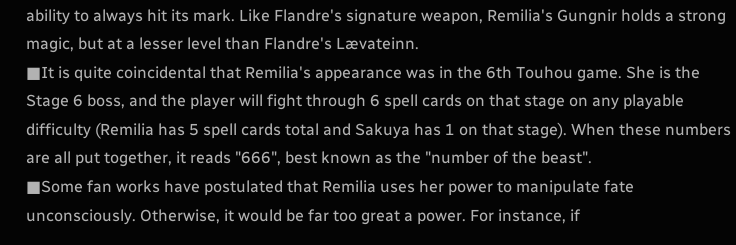ability to always hit its mark. Like Flandre's signature weapon, Remilia's Gungnir holds a strong magic, but at a lesser level than Flandre's Lævateinn.
■It is quite coincidental that Remilia's appearance was in the 6th Touhou game. She is the Stage 6 boss, and the player will fight through 6 spell cards on that stage on any playable difficulty (Remilia has 5 spell cards total and Sakuya has 1 on that stage). When these numbers are all put together, it reads "666", best known as the "number of the beast".
■Some fan works have postulated that Remilia uses her power to manipulate fate unconsciously. Otherwise, it would be far too great a power. For instance, if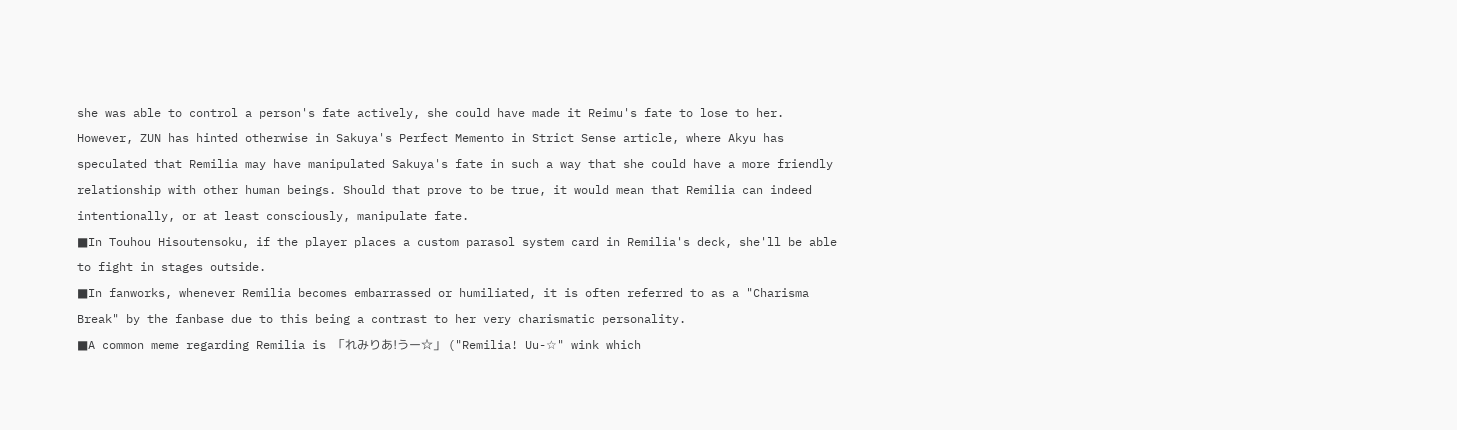she was able to control a person's fate actively, she could have made it Reimu's fate to lose to her. However, ZUN has hinted otherwise in Sakuya's Perfect Memento in Strict Sense article, where Akyu has speculated that Remilia may have manipulated Sakuya's fate in such a way that she could have a more friendly relationship with other human beings. Should that prove to be true, it would mean that Remilia can indeed intentionally, or at least consciously, manipulate fate.
■In Touhou Hisoutensoku, if the player places a custom parasol system card in Remilia's deck, she'll be able to fight in stages outside.
■In fanworks, whenever Remilia becomes embarrassed or humiliated, it is often referred to as a "Charisma Break" by the fanbase due to this being a contrast to her very charismatic personality.
■A common meme regarding Remilia is 「れみりあ!うー☆」 ("Remilia! Uu-☆" wink which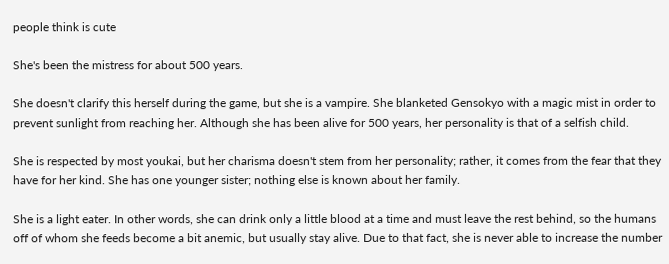people think is cute

She's been the mistress for about 500 years.

She doesn't clarify this herself during the game, but she is a vampire. She blanketed Gensokyo with a magic mist in order to prevent sunlight from reaching her. Although she has been alive for 500 years, her personality is that of a selfish child.

She is respected by most youkai, but her charisma doesn't stem from her personality; rather, it comes from the fear that they have for her kind. She has one younger sister; nothing else is known about her family.

She is a light eater. In other words, she can drink only a little blood at a time and must leave the rest behind, so the humans off of whom she feeds become a bit anemic, but usually stay alive. Due to that fact, she is never able to increase the number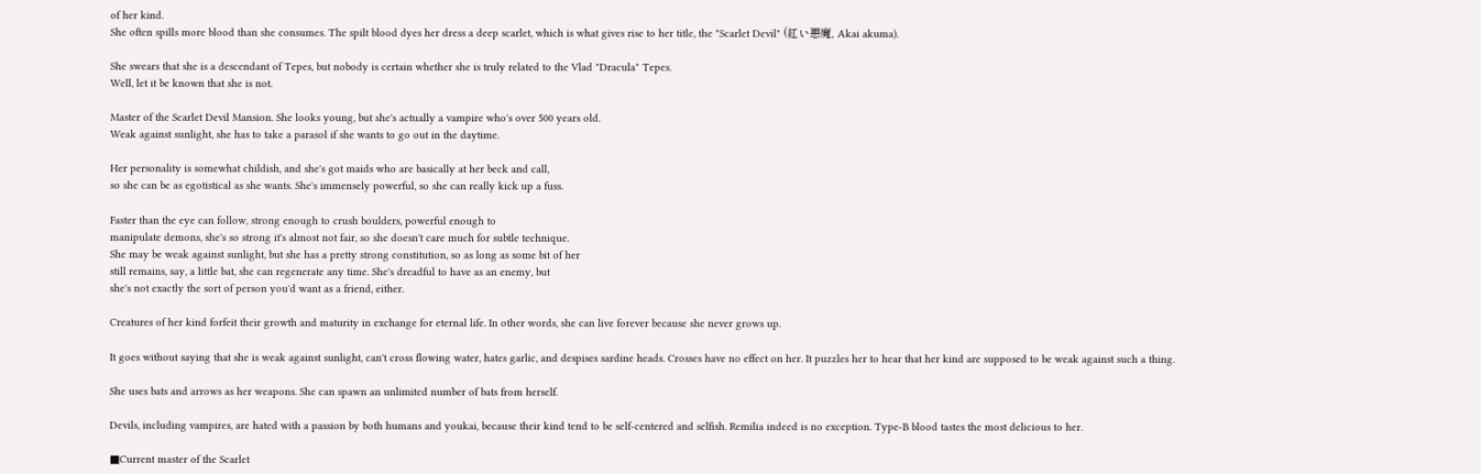of her kind.
She often spills more blood than she consumes. The spilt blood dyes her dress a deep scarlet, which is what gives rise to her title, the "Scarlet Devil" (紅い悪魔, Akai akuma).

She swears that she is a descendant of Tepes, but nobody is certain whether she is truly related to the Vlad "Dracula" Tepes.
Well, let it be known that she is not.

Master of the Scarlet Devil Mansion. She looks young, but she's actually a vampire who's over 500 years old.
Weak against sunlight, she has to take a parasol if she wants to go out in the daytime.

Her personality is somewhat childish, and she's got maids who are basically at her beck and call,
so she can be as egotistical as she wants. She's immensely powerful, so she can really kick up a fuss.

Faster than the eye can follow, strong enough to crush boulders, powerful enough to
manipulate demons, she's so strong it's almost not fair, so she doesn't care much for subtle technique.
She may be weak against sunlight, but she has a pretty strong constitution, so as long as some bit of her
still remains, say, a little bat, she can regenerate any time. She's dreadful to have as an enemy, but
she's not exactly the sort of person you'd want as a friend, either.

Creatures of her kind forfeit their growth and maturity in exchange for eternal life. In other words, she can live forever because she never grows up.

It goes without saying that she is weak against sunlight, can't cross flowing water, hates garlic, and despises sardine heads. Crosses have no effect on her. It puzzles her to hear that her kind are supposed to be weak against such a thing.

She uses bats and arrows as her weapons. She can spawn an unlimited number of bats from herself.

Devils, including vampires, are hated with a passion by both humans and youkai, because their kind tend to be self-centered and selfish. Remilia indeed is no exception. Type-B blood tastes the most delicious to her.

■Current master of the Scarlet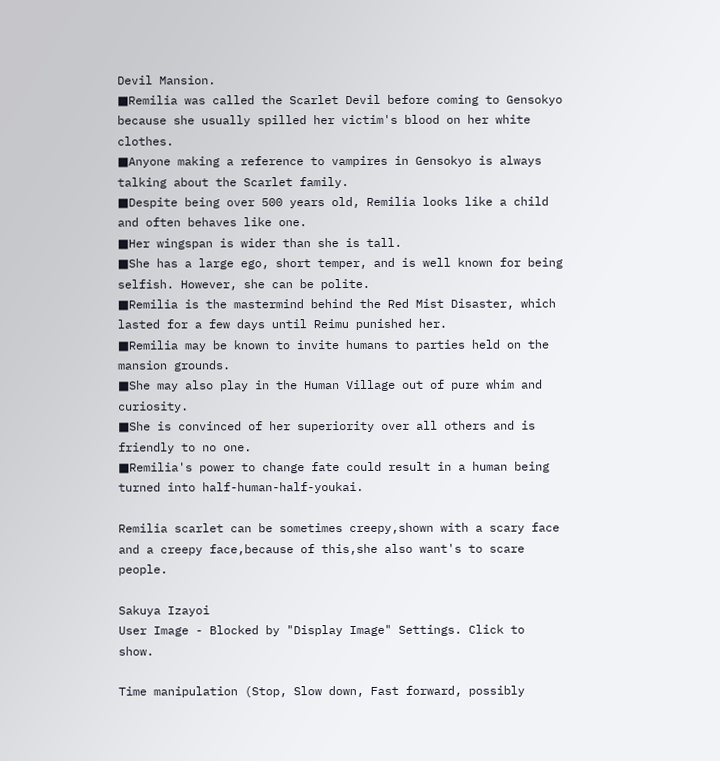Devil Mansion.
■Remilia was called the Scarlet Devil before coming to Gensokyo because she usually spilled her victim's blood on her white clothes.
■Anyone making a reference to vampires in Gensokyo is always talking about the Scarlet family.
■Despite being over 500 years old, Remilia looks like a child and often behaves like one.
■Her wingspan is wider than she is tall.
■She has a large ego, short temper, and is well known for being selfish. However, she can be polite.
■Remilia is the mastermind behind the Red Mist Disaster, which lasted for a few days until Reimu punished her.
■Remilia may be known to invite humans to parties held on the mansion grounds.
■She may also play in the Human Village out of pure whim and curiosity.
■She is convinced of her superiority over all others and is friendly to no one.
■Remilia's power to change fate could result in a human being turned into half-human-half-youkai.

Remilia scarlet can be sometimes creepy,shown with a scary face and a creepy face,because of this,she also want's to scare people.

Sakuya Izayoi
User Image - Blocked by "Display Image" Settings. Click to show.

Time manipulation (Stop, Slow down, Fast forward, possibly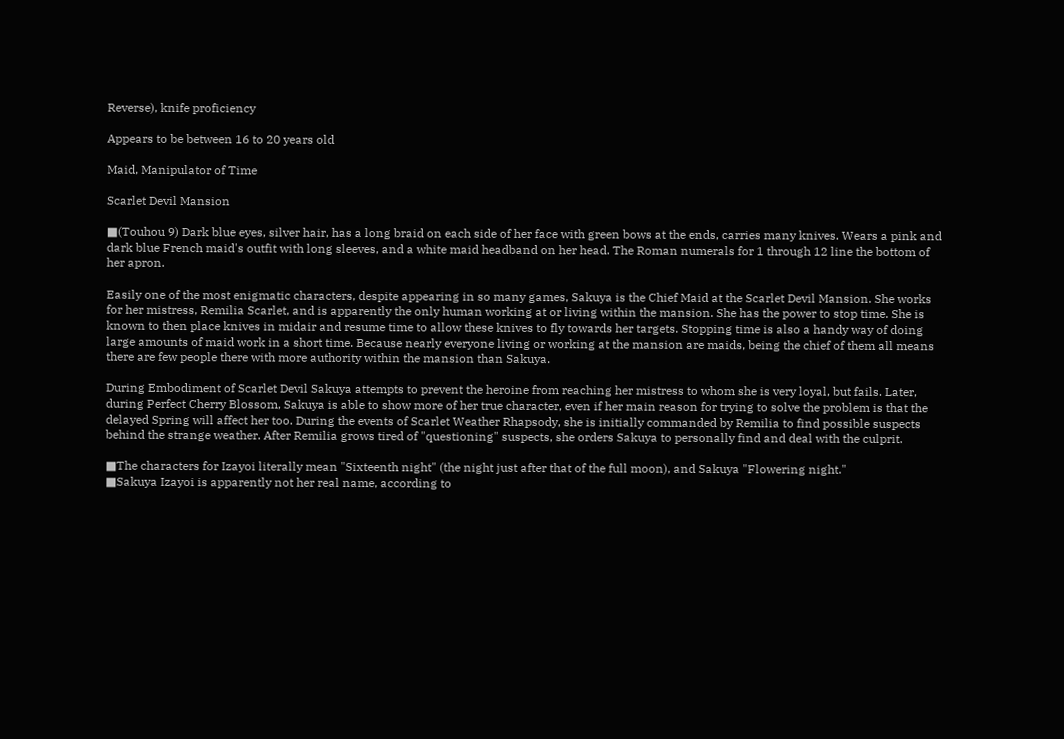Reverse), knife proficiency

Appears to be between 16 to 20 years old

Maid, Manipulator of Time

Scarlet Devil Mansion

■(Touhou 9) Dark blue eyes, silver hair, has a long braid on each side of her face with green bows at the ends, carries many knives. Wears a pink and dark blue French maid's outfit with long sleeves, and a white maid headband on her head. The Roman numerals for 1 through 12 line the bottom of her apron.

Easily one of the most enigmatic characters, despite appearing in so many games, Sakuya is the Chief Maid at the Scarlet Devil Mansion. She works for her mistress, Remilia Scarlet, and is apparently the only human working at or living within the mansion. She has the power to stop time. She is known to then place knives in midair and resume time to allow these knives to fly towards her targets. Stopping time is also a handy way of doing large amounts of maid work in a short time. Because nearly everyone living or working at the mansion are maids, being the chief of them all means there are few people there with more authority within the mansion than Sakuya.

During Embodiment of Scarlet Devil Sakuya attempts to prevent the heroine from reaching her mistress to whom she is very loyal, but fails. Later, during Perfect Cherry Blossom, Sakuya is able to show more of her true character, even if her main reason for trying to solve the problem is that the delayed Spring will affect her too. During the events of Scarlet Weather Rhapsody, she is initially commanded by Remilia to find possible suspects behind the strange weather. After Remilia grows tired of "questioning" suspects, she orders Sakuya to personally find and deal with the culprit.

■The characters for Izayoi literally mean "Sixteenth night" (the night just after that of the full moon), and Sakuya "Flowering night."
■Sakuya Izayoi is apparently not her real name, according to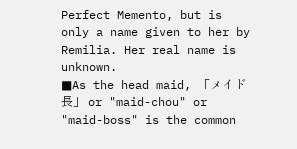Perfect Memento, but is only a name given to her by Remilia. Her real name is unknown.
■As the head maid, 「メイド長」 or "maid-chou" or "maid-boss" is the common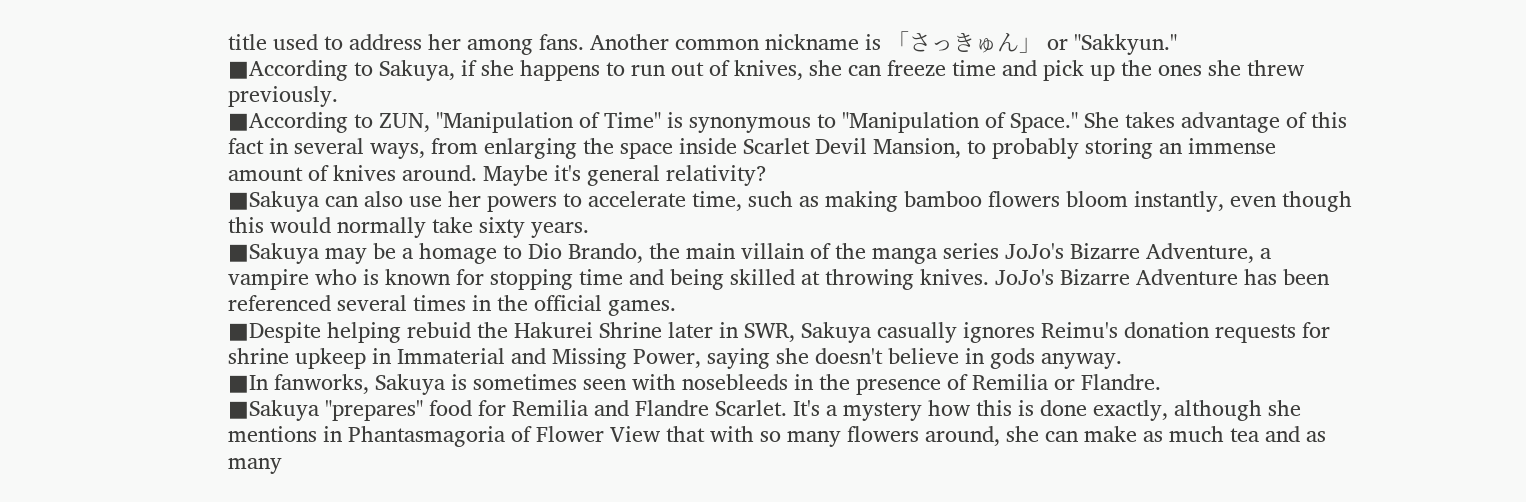title used to address her among fans. Another common nickname is 「さっきゅん」 or "Sakkyun."
■According to Sakuya, if she happens to run out of knives, she can freeze time and pick up the ones she threw previously.
■According to ZUN, "Manipulation of Time" is synonymous to "Manipulation of Space." She takes advantage of this fact in several ways, from enlarging the space inside Scarlet Devil Mansion, to probably storing an immense amount of knives around. Maybe it's general relativity?
■Sakuya can also use her powers to accelerate time, such as making bamboo flowers bloom instantly, even though this would normally take sixty years.
■Sakuya may be a homage to Dio Brando, the main villain of the manga series JoJo's Bizarre Adventure, a vampire who is known for stopping time and being skilled at throwing knives. JoJo's Bizarre Adventure has been referenced several times in the official games.
■Despite helping rebuid the Hakurei Shrine later in SWR, Sakuya casually ignores Reimu's donation requests for shrine upkeep in Immaterial and Missing Power, saying she doesn't believe in gods anyway.
■In fanworks, Sakuya is sometimes seen with nosebleeds in the presence of Remilia or Flandre.
■Sakuya "prepares" food for Remilia and Flandre Scarlet. It's a mystery how this is done exactly, although she mentions in Phantasmagoria of Flower View that with so many flowers around, she can make as much tea and as many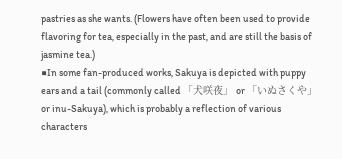pastries as she wants. (Flowers have often been used to provide flavoring for tea, especially in the past, and are still the basis of jasmine tea.)
■In some fan-produced works, Sakuya is depicted with puppy ears and a tail (commonly called 「犬咲夜」 or 「いぬさくや」 or inu-Sakuya), which is probably a reflection of various characters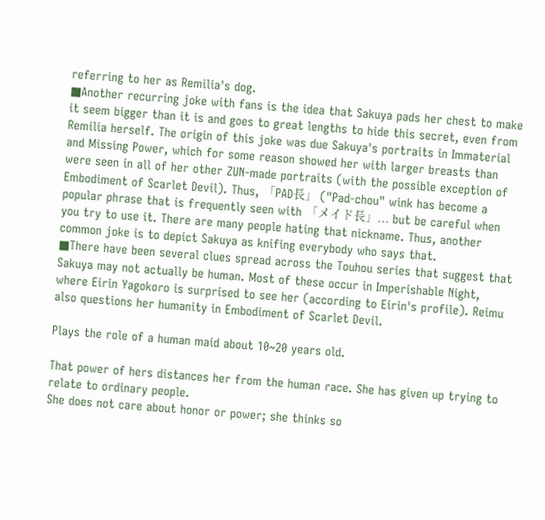referring to her as Remilia's dog.
■Another recurring joke with fans is the idea that Sakuya pads her chest to make it seem bigger than it is and goes to great lengths to hide this secret, even from Remilia herself. The origin of this joke was due Sakuya's portraits in Immaterial and Missing Power, which for some reason showed her with larger breasts than were seen in all of her other ZUN-made portraits (with the possible exception of Embodiment of Scarlet Devil). Thus, 「PAD長」 ("Pad-chou" wink has become a popular phrase that is frequently seen with 「メイド長」... but be careful when you try to use it. There are many people hating that nickname. Thus, another common joke is to depict Sakuya as knifing everybody who says that.
■There have been several clues spread across the Touhou series that suggest that Sakuya may not actually be human. Most of these occur in Imperishable Night, where Eirin Yagokoro is surprised to see her (according to Eirin's profile). Reimu also questions her humanity in Embodiment of Scarlet Devil.

Plays the role of a human maid about 10~20 years old.

That power of hers distances her from the human race. She has given up trying to relate to ordinary people.
She does not care about honor or power; she thinks so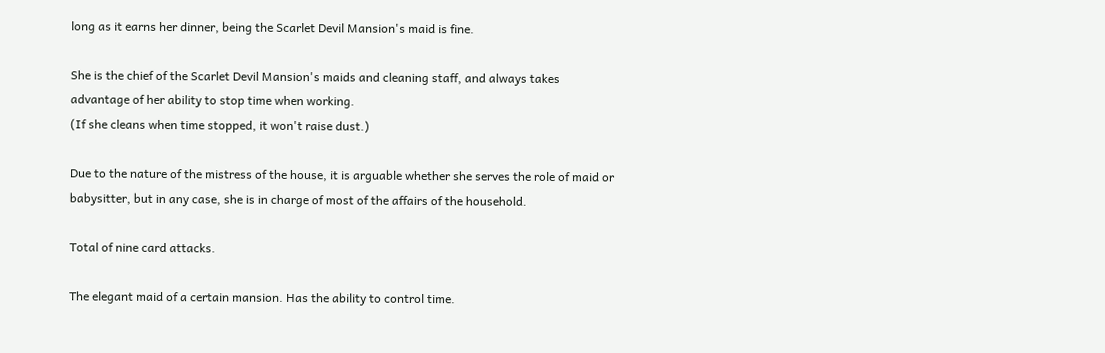long as it earns her dinner, being the Scarlet Devil Mansion's maid is fine.

She is the chief of the Scarlet Devil Mansion's maids and cleaning staff, and always takes advantage of her ability to stop time when working.
(If she cleans when time stopped, it won't raise dust.)

Due to the nature of the mistress of the house, it is arguable whether she serves the role of maid or babysitter, but in any case, she is in charge of most of the affairs of the household.

Total of nine card attacks.

The elegant maid of a certain mansion. Has the ability to control time.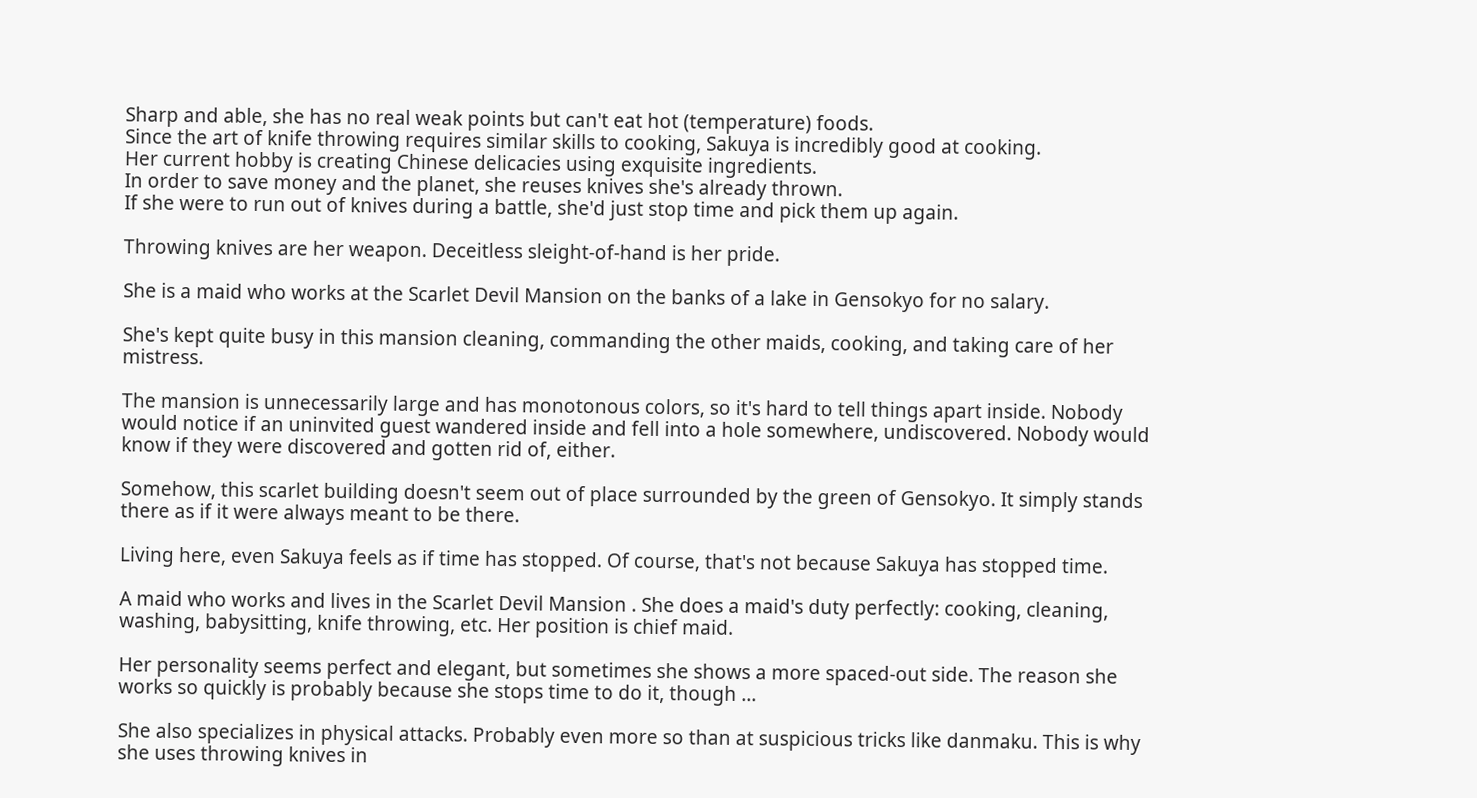Sharp and able, she has no real weak points but can't eat hot (temperature) foods.
Since the art of knife throwing requires similar skills to cooking, Sakuya is incredibly good at cooking.
Her current hobby is creating Chinese delicacies using exquisite ingredients.
In order to save money and the planet, she reuses knives she's already thrown.
If she were to run out of knives during a battle, she'd just stop time and pick them up again.

Throwing knives are her weapon. Deceitless sleight-of-hand is her pride.

She is a maid who works at the Scarlet Devil Mansion on the banks of a lake in Gensokyo for no salary.

She's kept quite busy in this mansion cleaning, commanding the other maids, cooking, and taking care of her mistress.

The mansion is unnecessarily large and has monotonous colors, so it's hard to tell things apart inside. Nobody would notice if an uninvited guest wandered inside and fell into a hole somewhere, undiscovered. Nobody would know if they were discovered and gotten rid of, either.

Somehow, this scarlet building doesn't seem out of place surrounded by the green of Gensokyo. It simply stands there as if it were always meant to be there.

Living here, even Sakuya feels as if time has stopped. Of course, that's not because Sakuya has stopped time.

A maid who works and lives in the Scarlet Devil Mansion . She does a maid's duty perfectly: cooking, cleaning, washing, babysitting, knife throwing, etc. Her position is chief maid.

Her personality seems perfect and elegant, but sometimes she shows a more spaced-out side. The reason she works so quickly is probably because she stops time to do it, though ...

She also specializes in physical attacks. Probably even more so than at suspicious tricks like danmaku. This is why she uses throwing knives in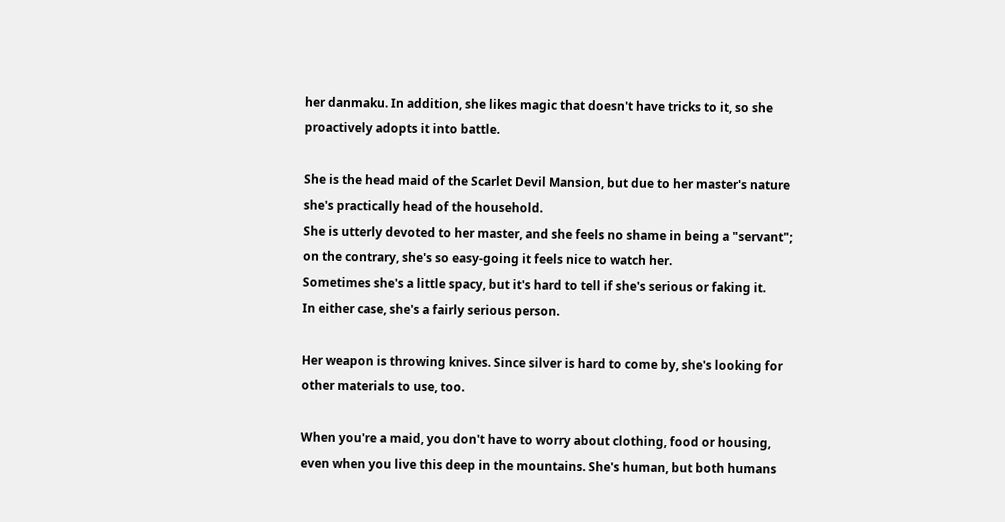her danmaku. In addition, she likes magic that doesn't have tricks to it, so she proactively adopts it into battle.

She is the head maid of the Scarlet Devil Mansion, but due to her master's nature she's practically head of the household.
She is utterly devoted to her master, and she feels no shame in being a "servant";
on the contrary, she's so easy-going it feels nice to watch her.
Sometimes she's a little spacy, but it's hard to tell if she's serious or faking it.
In either case, she's a fairly serious person.

Her weapon is throwing knives. Since silver is hard to come by, she's looking for other materials to use, too.

When you're a maid, you don't have to worry about clothing, food or housing, even when you live this deep in the mountains. She's human, but both humans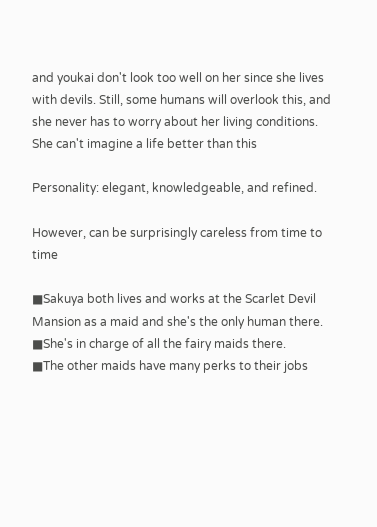and youkai don't look too well on her since she lives with devils. Still, some humans will overlook this, and she never has to worry about her living conditions. She can't imagine a life better than this

Personality: elegant, knowledgeable, and refined.

However, can be surprisingly careless from time to time

■Sakuya both lives and works at the Scarlet Devil Mansion as a maid and she's the only human there.
■She's in charge of all the fairy maids there.
■The other maids have many perks to their jobs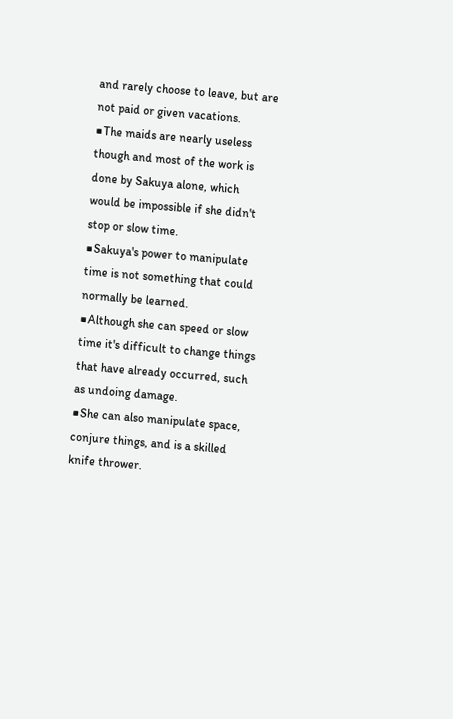and rarely choose to leave, but are not paid or given vacations.
■The maids are nearly useless though and most of the work is done by Sakuya alone, which would be impossible if she didn't stop or slow time.
■Sakuya's power to manipulate time is not something that could normally be learned.
■Although she can speed or slow time it's difficult to change things that have already occurred, such as undoing damage.
■She can also manipulate space, conjure things, and is a skilled knife thrower.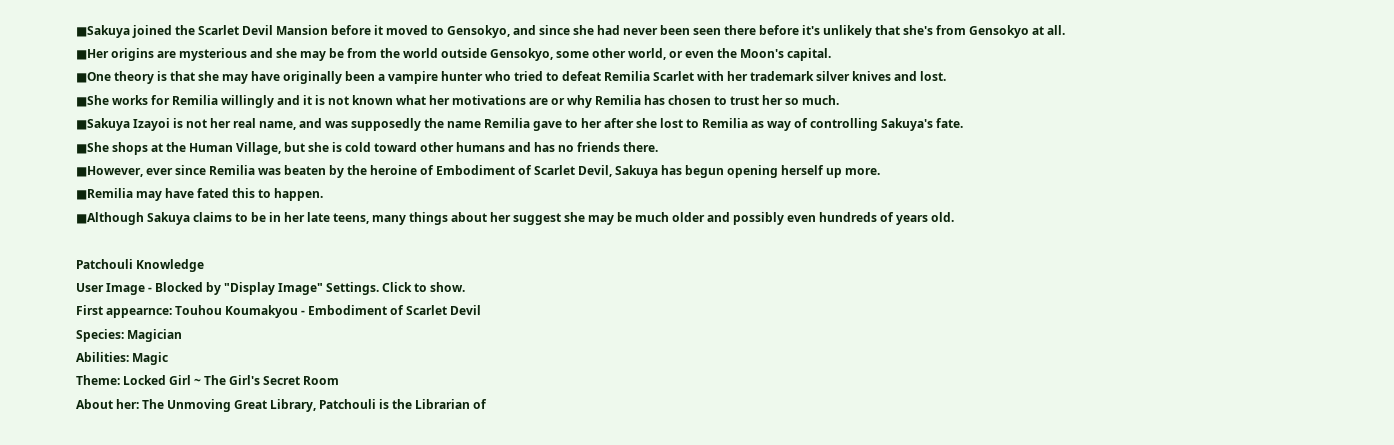■Sakuya joined the Scarlet Devil Mansion before it moved to Gensokyo, and since she had never been seen there before it's unlikely that she's from Gensokyo at all.
■Her origins are mysterious and she may be from the world outside Gensokyo, some other world, or even the Moon's capital.
■One theory is that she may have originally been a vampire hunter who tried to defeat Remilia Scarlet with her trademark silver knives and lost.
■She works for Remilia willingly and it is not known what her motivations are or why Remilia has chosen to trust her so much.
■Sakuya Izayoi is not her real name, and was supposedly the name Remilia gave to her after she lost to Remilia as way of controlling Sakuya's fate.
■She shops at the Human Village, but she is cold toward other humans and has no friends there.
■However, ever since Remilia was beaten by the heroine of Embodiment of Scarlet Devil, Sakuya has begun opening herself up more.
■Remilia may have fated this to happen.
■Although Sakuya claims to be in her late teens, many things about her suggest she may be much older and possibly even hundreds of years old.

Patchouli Knowledge
User Image - Blocked by "Display Image" Settings. Click to show.
First appearnce: Touhou Koumakyou - Embodiment of Scarlet Devil
Species: Magician
Abilities: Magic
Theme: Locked Girl ~ The Girl's Secret Room
About her: The Unmoving Great Library, Patchouli is the Librarian of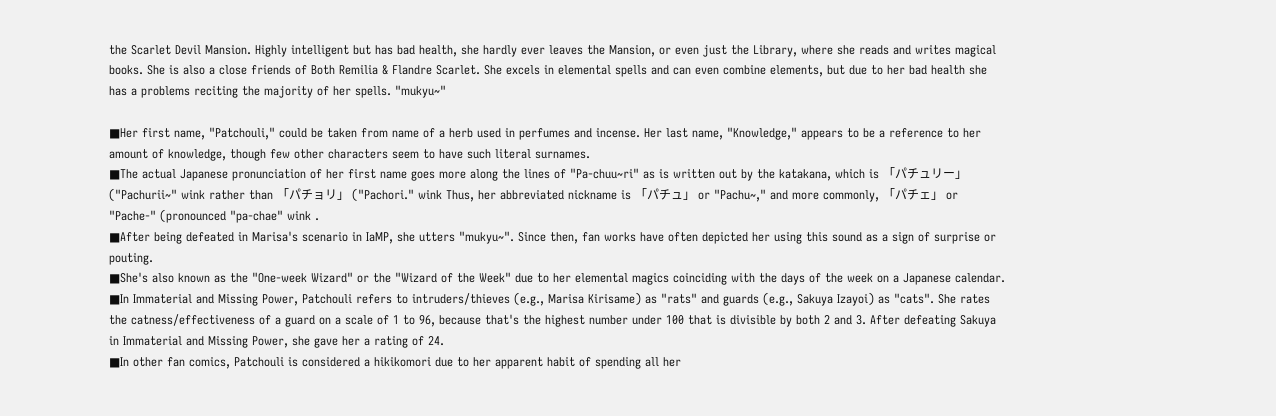the Scarlet Devil Mansion. Highly intelligent but has bad health, she hardly ever leaves the Mansion, or even just the Library, where she reads and writes magical books. She is also a close friends of Both Remilia & Flandre Scarlet. She excels in elemental spells and can even combine elements, but due to her bad health she has a problems reciting the majority of her spells. "mukyu~"

■Her first name, "Patchouli," could be taken from name of a herb used in perfumes and incense. Her last name, "Knowledge," appears to be a reference to her amount of knowledge, though few other characters seem to have such literal surnames.
■The actual Japanese pronunciation of her first name goes more along the lines of "Pa-chuu~ri" as is written out by the katakana, which is 「パチュリー」 ("Pachurii~" wink rather than 「パチョリ」 ("Pachori." wink Thus, her abbreviated nickname is 「パチュ」 or "Pachu~," and more commonly, 「パチェ」 or "Pache-" (pronounced "pa-chae" wink .
■After being defeated in Marisa's scenario in IaMP, she utters "mukyu~". Since then, fan works have often depicted her using this sound as a sign of surprise or pouting.
■She's also known as the "One-week Wizard" or the "Wizard of the Week" due to her elemental magics coinciding with the days of the week on a Japanese calendar.
■In Immaterial and Missing Power, Patchouli refers to intruders/thieves (e.g., Marisa Kirisame) as "rats" and guards (e.g., Sakuya Izayoi) as "cats". She rates the catness/effectiveness of a guard on a scale of 1 to 96, because that's the highest number under 100 that is divisible by both 2 and 3. After defeating Sakuya in Immaterial and Missing Power, she gave her a rating of 24.
■In other fan comics, Patchouli is considered a hikikomori due to her apparent habit of spending all her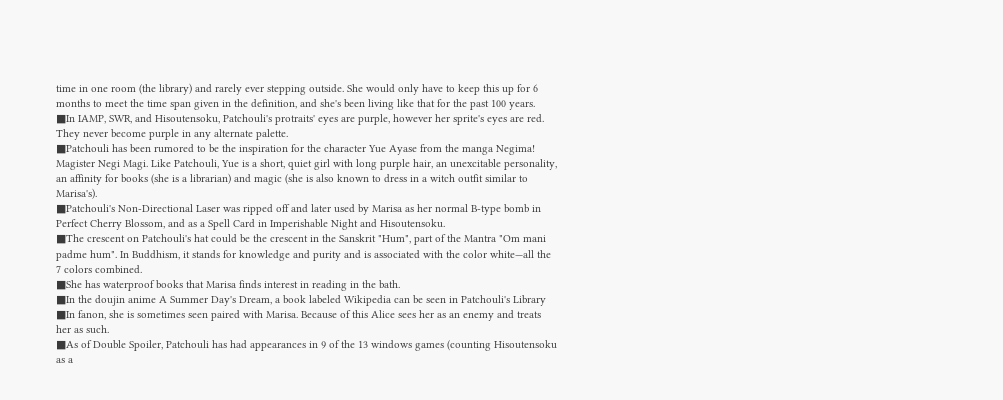time in one room (the library) and rarely ever stepping outside. She would only have to keep this up for 6 months to meet the time span given in the definition, and she's been living like that for the past 100 years.
■In IAMP, SWR, and Hisoutensoku, Patchouli's protraits' eyes are purple, however her sprite's eyes are red. They never become purple in any alternate palette.
■Patchouli has been rumored to be the inspiration for the character Yue Ayase from the manga Negima! Magister Negi Magi. Like Patchouli, Yue is a short, quiet girl with long purple hair, an unexcitable personality, an affinity for books (she is a librarian) and magic (she is also known to dress in a witch outfit similar to Marisa's).
■Patchouli's Non-Directional Laser was ripped off and later used by Marisa as her normal B-type bomb in Perfect Cherry Blossom, and as a Spell Card in Imperishable Night and Hisoutensoku.
■The crescent on Patchouli's hat could be the crescent in the Sanskrit "Hum", part of the Mantra "Om mani padme hum". In Buddhism, it stands for knowledge and purity and is associated with the color white—all the 7 colors combined.
■She has waterproof books that Marisa finds interest in reading in the bath.
■In the doujin anime A Summer Day's Dream, a book labeled Wikipedia can be seen in Patchouli's Library
■In fanon, she is sometimes seen paired with Marisa. Because of this Alice sees her as an enemy and treats her as such.
■As of Double Spoiler, Patchouli has had appearances in 9 of the 13 windows games (counting Hisoutensoku as a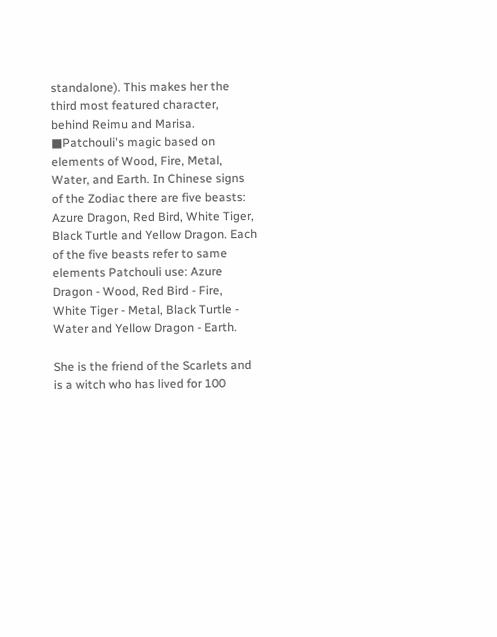standalone). This makes her the third most featured character, behind Reimu and Marisa.
■Patchouli's magic based on elements of Wood, Fire, Metal, Water, and Earth. In Chinese signs of the Zodiac there are five beasts: Azure Dragon, Red Bird, White Tiger, Black Turtle and Yellow Dragon. Each of the five beasts refer to same elements Patchouli use: Azure Dragon - Wood, Red Bird - Fire, White Tiger - Metal, Black Turtle - Water and Yellow Dragon - Earth.

She is the friend of the Scarlets and is a witch who has lived for 100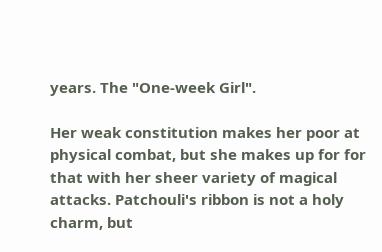years. The "One-week Girl".

Her weak constitution makes her poor at physical combat, but she makes up for for that with her sheer variety of magical attacks. Patchouli's ribbon is not a holy charm, but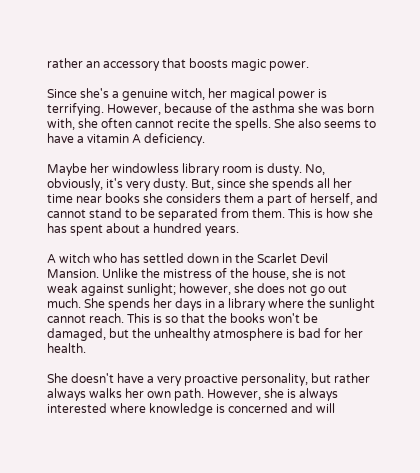rather an accessory that boosts magic power.

Since she's a genuine witch, her magical power is terrifying. However, because of the asthma she was born with, she often cannot recite the spells. She also seems to have a vitamin A deficiency.

Maybe her windowless library room is dusty. No, obviously, it's very dusty. But, since she spends all her time near books she considers them a part of herself, and cannot stand to be separated from them. This is how she has spent about a hundred years.

A witch who has settled down in the Scarlet Devil Mansion. Unlike the mistress of the house, she is not weak against sunlight; however, she does not go out much. She spends her days in a library where the sunlight cannot reach. This is so that the books won't be damaged, but the unhealthy atmosphere is bad for her health.

She doesn't have a very proactive personality, but rather always walks her own path. However, she is always interested where knowledge is concerned and will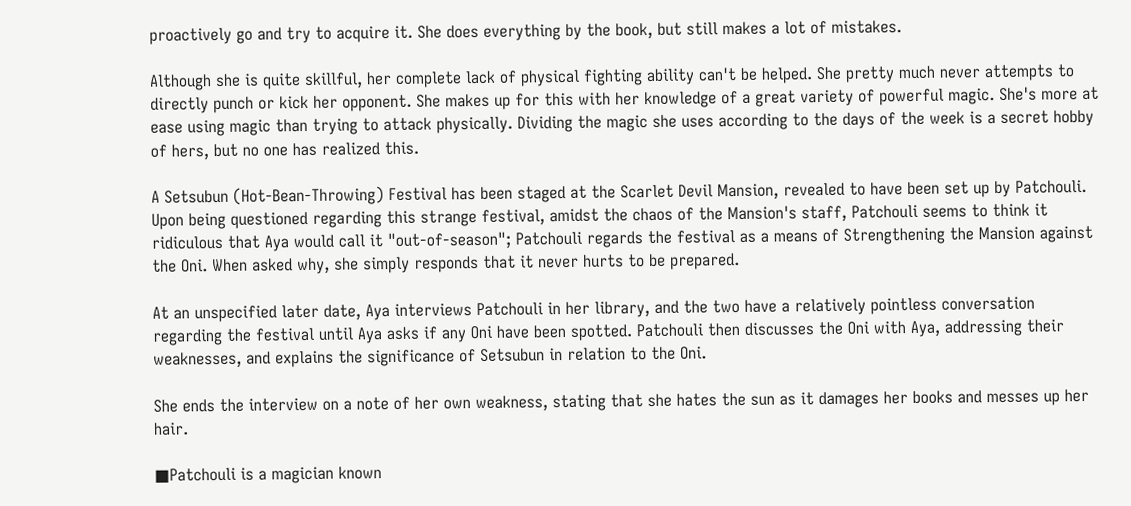proactively go and try to acquire it. She does everything by the book, but still makes a lot of mistakes.

Although she is quite skillful, her complete lack of physical fighting ability can't be helped. She pretty much never attempts to directly punch or kick her opponent. She makes up for this with her knowledge of a great variety of powerful magic. She's more at ease using magic than trying to attack physically. Dividing the magic she uses according to the days of the week is a secret hobby of hers, but no one has realized this.

A Setsubun (Hot-Bean-Throwing) Festival has been staged at the Scarlet Devil Mansion, revealed to have been set up by Patchouli. Upon being questioned regarding this strange festival, amidst the chaos of the Mansion's staff, Patchouli seems to think it ridiculous that Aya would call it "out-of-season"; Patchouli regards the festival as a means of Strengthening the Mansion against the Oni. When asked why, she simply responds that it never hurts to be prepared.

At an unspecified later date, Aya interviews Patchouli in her library, and the two have a relatively pointless conversation regarding the festival until Aya asks if any Oni have been spotted. Patchouli then discusses the Oni with Aya, addressing their weaknesses, and explains the significance of Setsubun in relation to the Oni.

She ends the interview on a note of her own weakness, stating that she hates the sun as it damages her books and messes up her hair.

■Patchouli is a magician known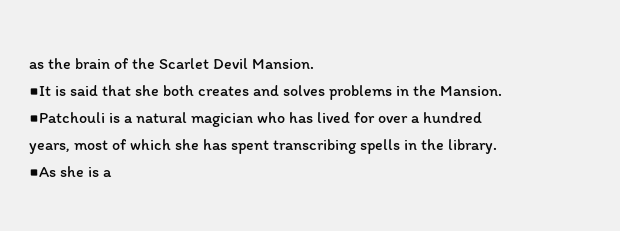as the brain of the Scarlet Devil Mansion.
■It is said that she both creates and solves problems in the Mansion.
■Patchouli is a natural magician who has lived for over a hundred years, most of which she has spent transcribing spells in the library.
■As she is a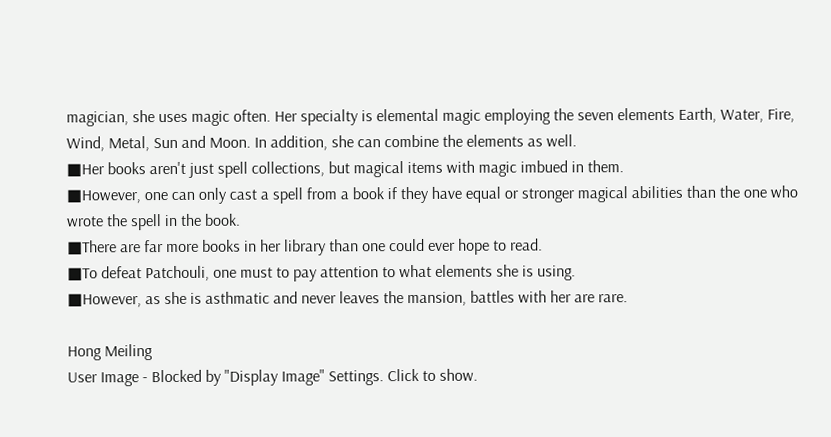magician, she uses magic often. Her specialty is elemental magic employing the seven elements Earth, Water, Fire, Wind, Metal, Sun and Moon. In addition, she can combine the elements as well.
■Her books aren't just spell collections, but magical items with magic imbued in them.
■However, one can only cast a spell from a book if they have equal or stronger magical abilities than the one who wrote the spell in the book.
■There are far more books in her library than one could ever hope to read.
■To defeat Patchouli, one must to pay attention to what elements she is using.
■However, as she is asthmatic and never leaves the mansion, battles with her are rare.

Hong Meiling
User Image - Blocked by "Display Image" Settings. Click to show.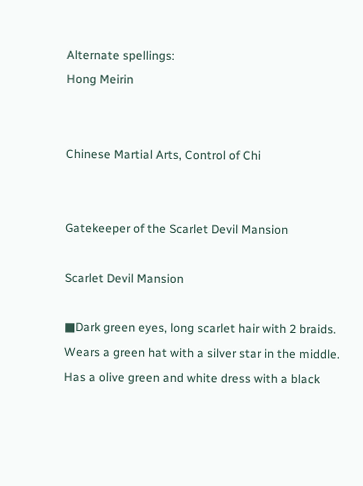Alternate spellings:
Hong Meirin


Chinese Martial Arts, Control of Chi


Gatekeeper of the Scarlet Devil Mansion

Scarlet Devil Mansion

■Dark green eyes, long scarlet hair with 2 braids. Wears a green hat with a silver star in the middle. Has a olive green and white dress with a black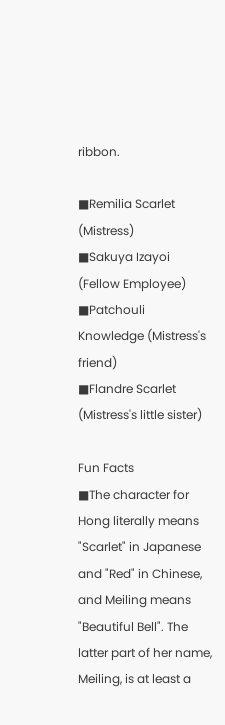ribbon.

■Remilia Scarlet (Mistress)
■Sakuya Izayoi (Fellow Employee)
■Patchouli Knowledge (Mistress's friend)
■Flandre Scarlet (Mistress's little sister)

Fun Facts
■The character for Hong literally means "Scarlet" in Japanese and "Red" in Chinese, and Meiling means "Beautiful Bell". The latter part of her name, Meiling, is at least a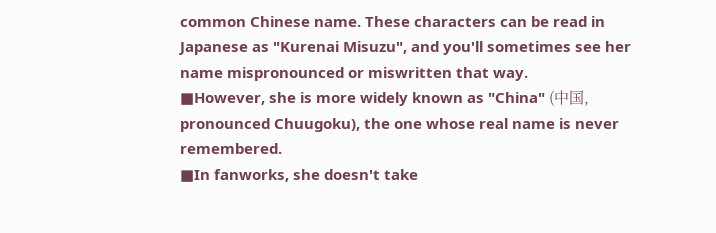common Chinese name. These characters can be read in Japanese as "Kurenai Misuzu", and you'll sometimes see her name mispronounced or miswritten that way.
■However, she is more widely known as "China" (中国, pronounced Chuugoku), the one whose real name is never remembered.
■In fanworks, she doesn't take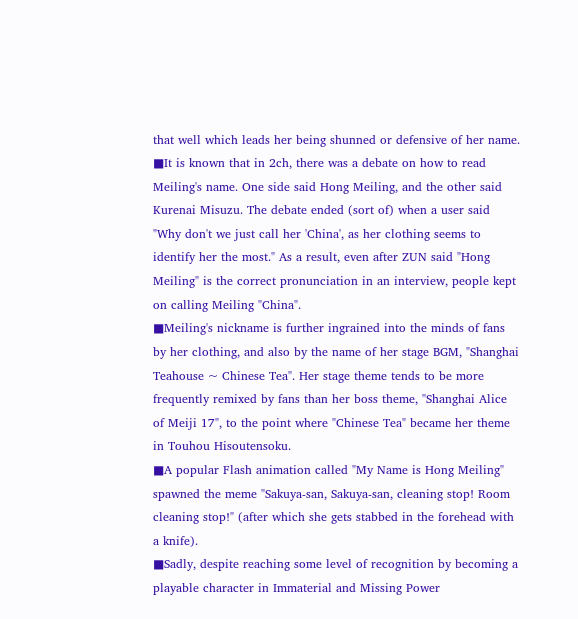that well which leads her being shunned or defensive of her name.
■It is known that in 2ch, there was a debate on how to read Meiling's name. One side said Hong Meiling, and the other said Kurenai Misuzu. The debate ended (sort of) when a user said "Why don't we just call her 'China', as her clothing seems to identify her the most." As a result, even after ZUN said "Hong Meiling" is the correct pronunciation in an interview, people kept on calling Meiling "China".
■Meiling's nickname is further ingrained into the minds of fans by her clothing, and also by the name of her stage BGM, "Shanghai Teahouse ~ Chinese Tea". Her stage theme tends to be more frequently remixed by fans than her boss theme, "Shanghai Alice of Meiji 17", to the point where "Chinese Tea" became her theme in Touhou Hisoutensoku.
■A popular Flash animation called "My Name is Hong Meiling" spawned the meme "Sakuya-san, Sakuya-san, cleaning stop! Room cleaning stop!" (after which she gets stabbed in the forehead with a knife).
■Sadly, despite reaching some level of recognition by becoming a playable character in Immaterial and Missing Power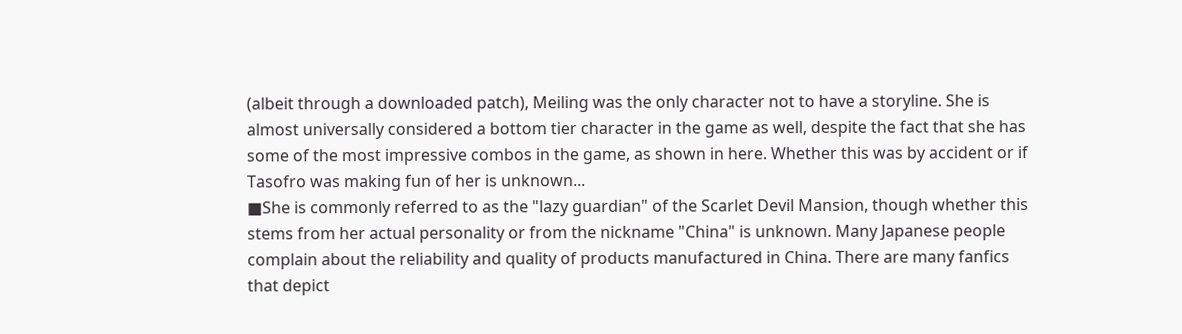(albeit through a downloaded patch), Meiling was the only character not to have a storyline. She is almost universally considered a bottom tier character in the game as well, despite the fact that she has some of the most impressive combos in the game, as shown in here. Whether this was by accident or if Tasofro was making fun of her is unknown...
■She is commonly referred to as the "lazy guardian" of the Scarlet Devil Mansion, though whether this stems from her actual personality or from the nickname "China" is unknown. Many Japanese people complain about the reliability and quality of products manufactured in China. There are many fanfics that depict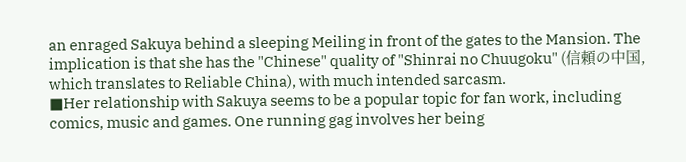an enraged Sakuya behind a sleeping Meiling in front of the gates to the Mansion. The implication is that she has the "Chinese" quality of "Shinrai no Chuugoku" (信頼の中国, which translates to Reliable China), with much intended sarcasm.
■Her relationship with Sakuya seems to be a popular topic for fan work, including comics, music and games. One running gag involves her being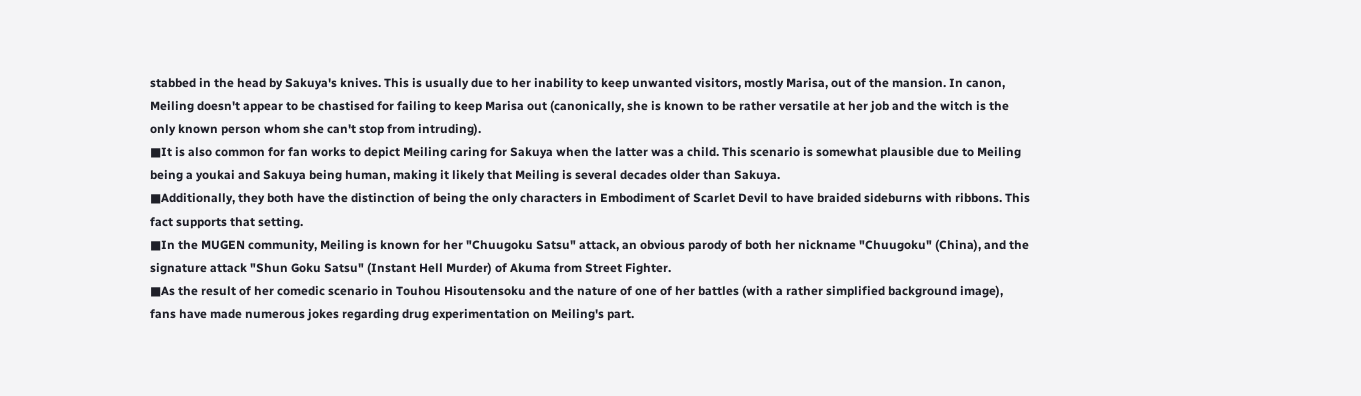stabbed in the head by Sakuya's knives. This is usually due to her inability to keep unwanted visitors, mostly Marisa, out of the mansion. In canon, Meiling doesn't appear to be chastised for failing to keep Marisa out (canonically, she is known to be rather versatile at her job and the witch is the only known person whom she can't stop from intruding).
■It is also common for fan works to depict Meiling caring for Sakuya when the latter was a child. This scenario is somewhat plausible due to Meiling being a youkai and Sakuya being human, making it likely that Meiling is several decades older than Sakuya.
■Additionally, they both have the distinction of being the only characters in Embodiment of Scarlet Devil to have braided sideburns with ribbons. This fact supports that setting.
■In the MUGEN community, Meiling is known for her "Chuugoku Satsu" attack, an obvious parody of both her nickname "Chuugoku" (China), and the signature attack "Shun Goku Satsu" (Instant Hell Murder) of Akuma from Street Fighter.
■As the result of her comedic scenario in Touhou Hisoutensoku and the nature of one of her battles (with a rather simplified background image), fans have made numerous jokes regarding drug experimentation on Meiling's part.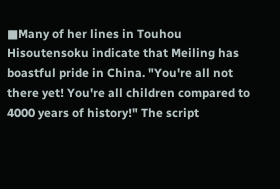■Many of her lines in Touhou Hisoutensoku indicate that Meiling has boastful pride in China. "You're all not there yet! You're all children compared to 4000 years of history!" The script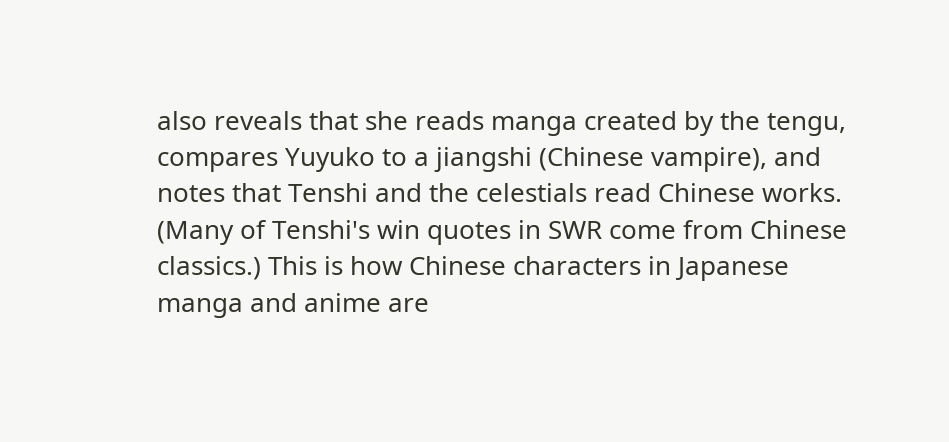also reveals that she reads manga created by the tengu, compares Yuyuko to a jiangshi (Chinese vampire), and notes that Tenshi and the celestials read Chinese works. (Many of Tenshi's win quotes in SWR come from Chinese classics.) This is how Chinese characters in Japanese manga and anime are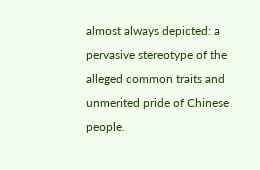almost always depicted: a pervasive stereotype of the alleged common traits and unmerited pride of Chinese people.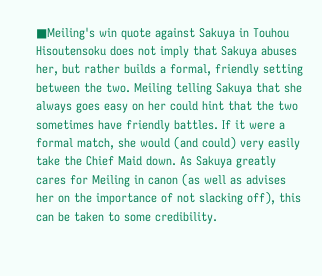■Meiling's win quote against Sakuya in Touhou Hisoutensoku does not imply that Sakuya abuses her, but rather builds a formal, friendly setting between the two. Meiling telling Sakuya that she always goes easy on her could hint that the two sometimes have friendly battles. If it were a formal match, she would (and could) very easily take the Chief Maid down. As Sakuya greatly cares for Meiling in canon (as well as advises her on the importance of not slacking off), this can be taken to some credibility.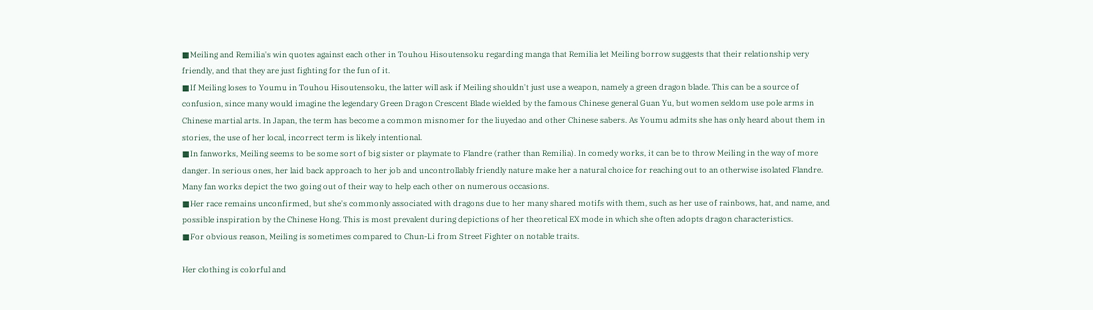■Meiling and Remilia's win quotes against each other in Touhou Hisoutensoku regarding manga that Remilia let Meiling borrow suggests that their relationship very friendly, and that they are just fighting for the fun of it.
■If Meiling loses to Youmu in Touhou Hisoutensoku, the latter will ask if Meiling shouldn't just use a weapon, namely a green dragon blade. This can be a source of confusion, since many would imagine the legendary Green Dragon Crescent Blade wielded by the famous Chinese general Guan Yu, but women seldom use pole arms in Chinese martial arts. In Japan, the term has become a common misnomer for the liuyedao and other Chinese sabers. As Youmu admits she has only heard about them in stories, the use of her local, incorrect term is likely intentional.
■In fanworks, Meiling seems to be some sort of big sister or playmate to Flandre (rather than Remilia). In comedy works, it can be to throw Meiling in the way of more danger. In serious ones, her laid back approach to her job and uncontrollably friendly nature make her a natural choice for reaching out to an otherwise isolated Flandre. Many fan works depict the two going out of their way to help each other on numerous occasions.
■Her race remains unconfirmed, but she's commonly associated with dragons due to her many shared motifs with them, such as her use of rainbows, hat, and name, and possible inspiration by the Chinese Hong. This is most prevalent during depictions of her theoretical EX mode in which she often adopts dragon characteristics.
■For obvious reason, Meiling is sometimes compared to Chun-Li from Street Fighter on notable traits.

Her clothing is colorful and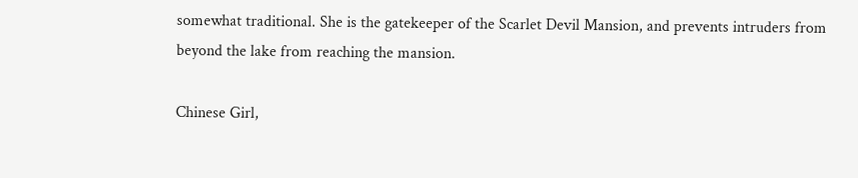somewhat traditional. She is the gatekeeper of the Scarlet Devil Mansion, and prevents intruders from beyond the lake from reaching the mansion.

Chinese Girl,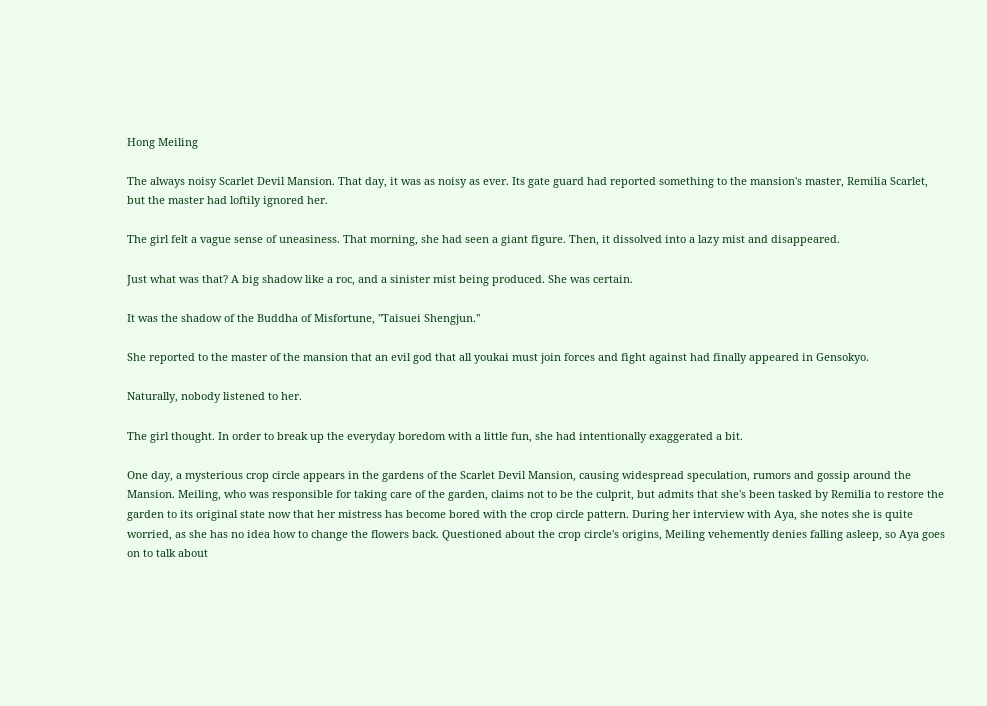Hong Meiling

The always noisy Scarlet Devil Mansion. That day, it was as noisy as ever. Its gate guard had reported something to the mansion's master, Remilia Scarlet, but the master had loftily ignored her.

The girl felt a vague sense of uneasiness. That morning, she had seen a giant figure. Then, it dissolved into a lazy mist and disappeared.

Just what was that? A big shadow like a roc, and a sinister mist being produced. She was certain.

It was the shadow of the Buddha of Misfortune, "Taisuei Shengjun."

She reported to the master of the mansion that an evil god that all youkai must join forces and fight against had finally appeared in Gensokyo.

Naturally, nobody listened to her.

The girl thought. In order to break up the everyday boredom with a little fun, she had intentionally exaggerated a bit.

One day, a mysterious crop circle appears in the gardens of the Scarlet Devil Mansion, causing widespread speculation, rumors and gossip around the Mansion. Meiling, who was responsible for taking care of the garden, claims not to be the culprit, but admits that she's been tasked by Remilia to restore the garden to its original state now that her mistress has become bored with the crop circle pattern. During her interview with Aya, she notes she is quite worried, as she has no idea how to change the flowers back. Questioned about the crop circle's origins, Meiling vehemently denies falling asleep, so Aya goes on to talk about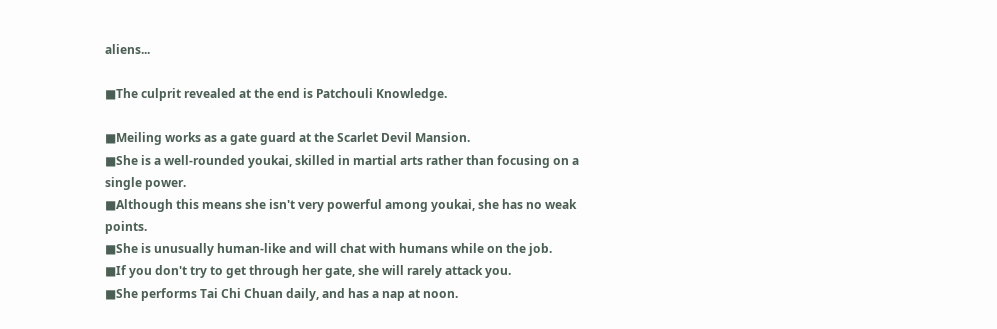aliens...

■The culprit revealed at the end is Patchouli Knowledge.

■Meiling works as a gate guard at the Scarlet Devil Mansion.
■She is a well-rounded youkai, skilled in martial arts rather than focusing on a single power.
■Although this means she isn't very powerful among youkai, she has no weak points.
■She is unusually human-like and will chat with humans while on the job.
■If you don't try to get through her gate, she will rarely attack you.
■She performs Tai Chi Chuan daily, and has a nap at noon.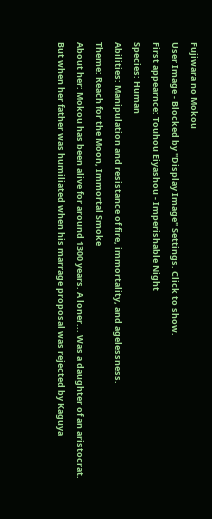Fujiwara no Mokou
User Image - Blocked by "Display Image" Settings. Click to show.
First appearnce: Touhou Eiyashou - Imperishable Night
Species: Human
Abilities: Manipulation and resistance of fire, immortality, and agelessness.
Theme: Reach for the Moon, Immortal Smoke
About her: Mokou has been alive for around 1300 years. A loner... Was a daughter of an aristocrat. But when her father was humiliated when his marrage proposal was rejected by Kaguya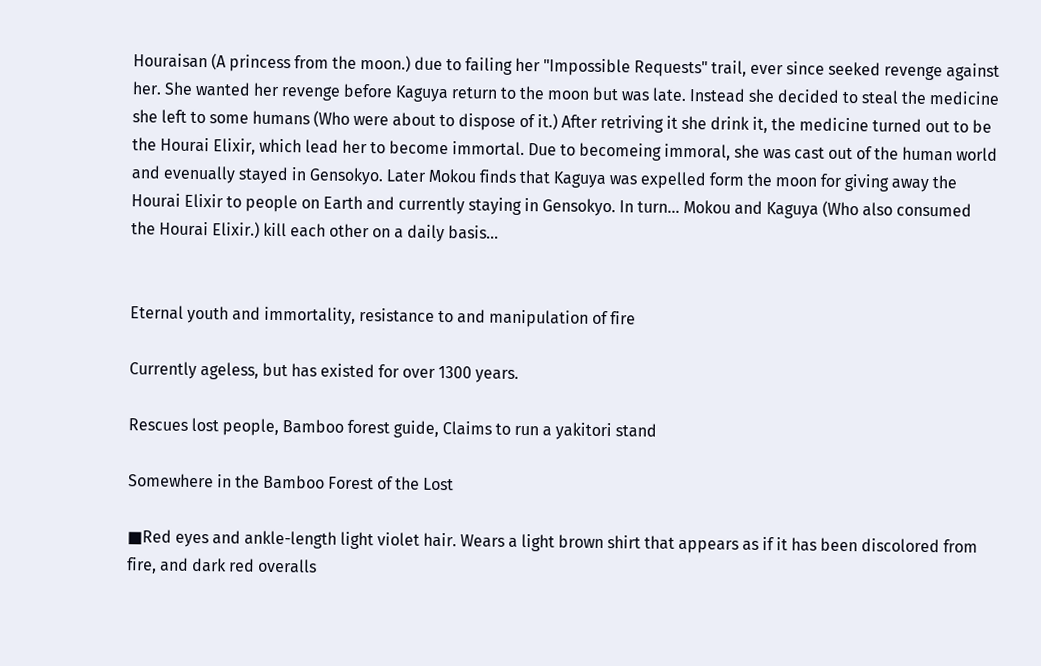Houraisan (A princess from the moon.) due to failing her "Impossible Requests" trail, ever since seeked revenge against her. She wanted her revenge before Kaguya return to the moon but was late. Instead she decided to steal the medicine she left to some humans (Who were about to dispose of it.) After retriving it she drink it, the medicine turned out to be the Hourai Elixir, which lead her to become immortal. Due to becomeing immoral, she was cast out of the human world and evenually stayed in Gensokyo. Later Mokou finds that Kaguya was expelled form the moon for giving away the Hourai Elixir to people on Earth and currently staying in Gensokyo. In turn... Mokou and Kaguya (Who also consumed the Hourai Elixir.) kill each other on a daily basis...


Eternal youth and immortality, resistance to and manipulation of fire

Currently ageless, but has existed for over 1300 years.

Rescues lost people, Bamboo forest guide, Claims to run a yakitori stand

Somewhere in the Bamboo Forest of the Lost

■Red eyes and ankle-length light violet hair. Wears a light brown shirt that appears as if it has been discolored from fire, and dark red overalls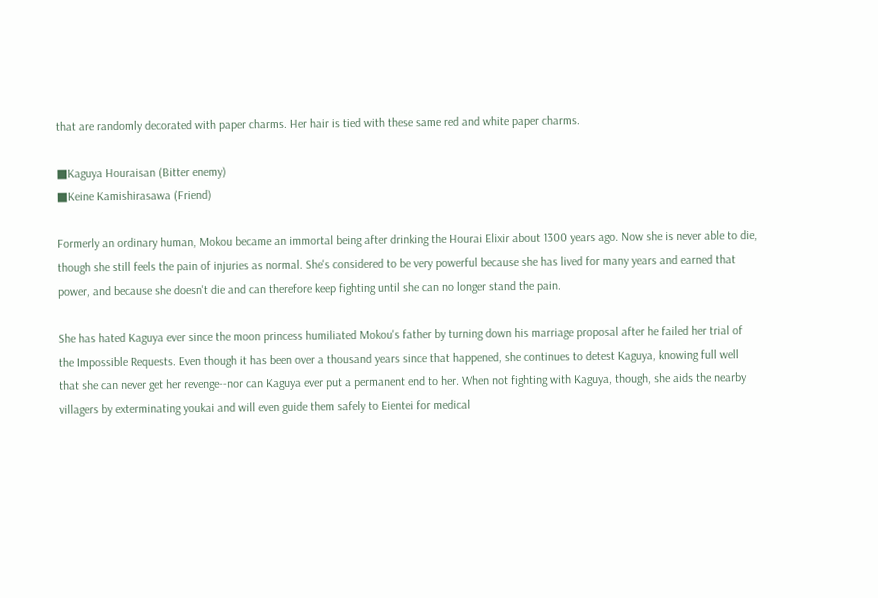that are randomly decorated with paper charms. Her hair is tied with these same red and white paper charms.

■Kaguya Houraisan (Bitter enemy)
■Keine Kamishirasawa (Friend)

Formerly an ordinary human, Mokou became an immortal being after drinking the Hourai Elixir about 1300 years ago. Now she is never able to die, though she still feels the pain of injuries as normal. She's considered to be very powerful because she has lived for many years and earned that power, and because she doesn't die and can therefore keep fighting until she can no longer stand the pain.

She has hated Kaguya ever since the moon princess humiliated Mokou's father by turning down his marriage proposal after he failed her trial of the Impossible Requests. Even though it has been over a thousand years since that happened, she continues to detest Kaguya, knowing full well that she can never get her revenge--nor can Kaguya ever put a permanent end to her. When not fighting with Kaguya, though, she aids the nearby villagers by exterminating youkai and will even guide them safely to Eientei for medical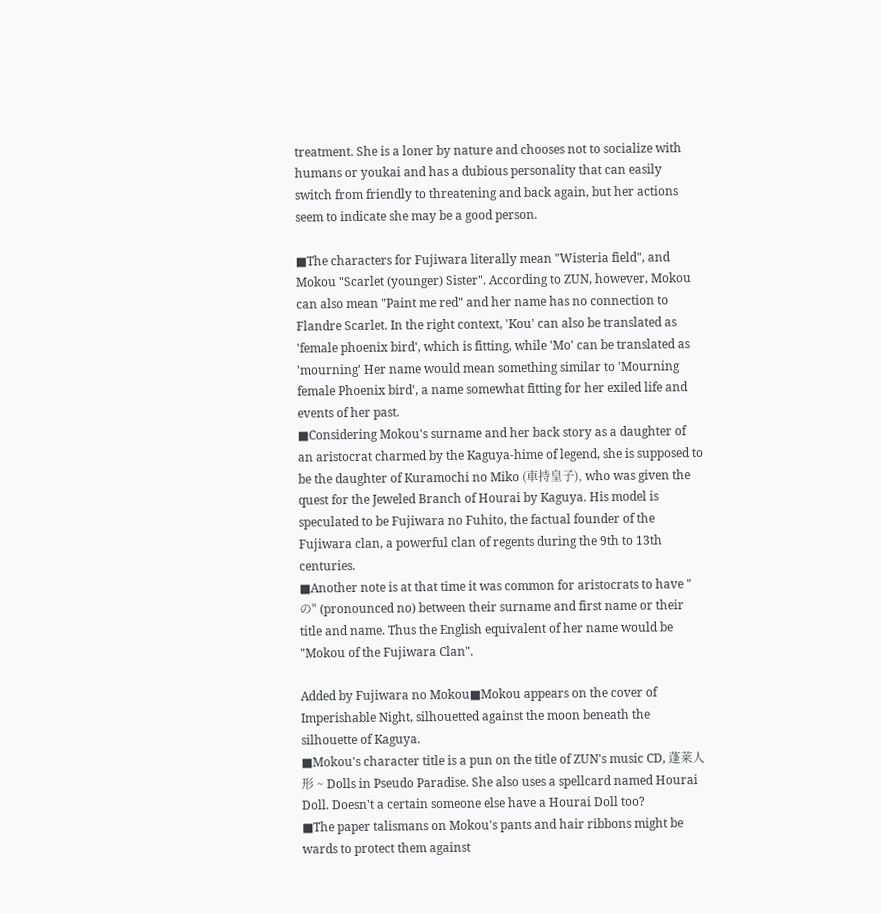treatment. She is a loner by nature and chooses not to socialize with humans or youkai and has a dubious personality that can easily switch from friendly to threatening and back again, but her actions seem to indicate she may be a good person.

■The characters for Fujiwara literally mean "Wisteria field", and Mokou "Scarlet (younger) Sister". According to ZUN, however, Mokou can also mean "Paint me red" and her name has no connection to Flandre Scarlet. In the right context, 'Kou' can also be translated as 'female phoenix bird', which is fitting, while 'Mo' can be translated as 'mourning' Her name would mean something similar to 'Mourning female Phoenix bird', a name somewhat fitting for her exiled life and events of her past.
■Considering Mokou's surname and her back story as a daughter of an aristocrat charmed by the Kaguya-hime of legend, she is supposed to be the daughter of Kuramochi no Miko (車持皇子), who was given the quest for the Jeweled Branch of Hourai by Kaguya. His model is speculated to be Fujiwara no Fuhito, the factual founder of the Fujiwara clan, a powerful clan of regents during the 9th to 13th centuries.
■Another note is at that time it was common for aristocrats to have "の" (pronounced no) between their surname and first name or their title and name. Thus the English equivalent of her name would be "Mokou of the Fujiwara Clan".

Added by Fujiwara no Mokou■Mokou appears on the cover of Imperishable Night, silhouetted against the moon beneath the silhouette of Kaguya.
■Mokou's character title is a pun on the title of ZUN's music CD, 蓬莱人形 ~ Dolls in Pseudo Paradise. She also uses a spellcard named Hourai Doll. Doesn't a certain someone else have a Hourai Doll too?
■The paper talismans on Mokou's pants and hair ribbons might be wards to protect them against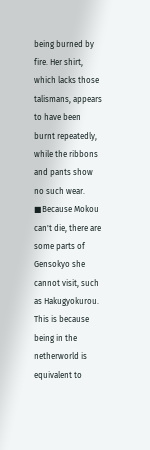being burned by fire. Her shirt, which lacks those talismans, appears to have been burnt repeatedly, while the ribbons and pants show no such wear.
■Because Mokou can't die, there are some parts of Gensokyo she cannot visit, such as Hakugyokurou. This is because being in the netherworld is equivalent to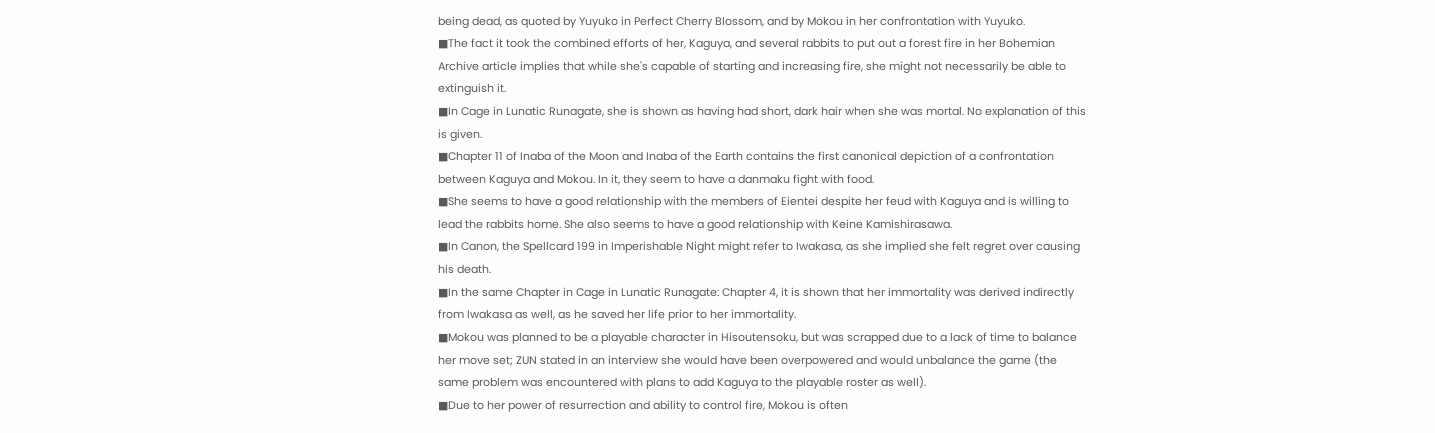being dead, as quoted by Yuyuko in Perfect Cherry Blossom, and by Mokou in her confrontation with Yuyuko.
■The fact it took the combined efforts of her, Kaguya, and several rabbits to put out a forest fire in her Bohemian Archive article implies that while she's capable of starting and increasing fire, she might not necessarily be able to extinguish it.
■In Cage in Lunatic Runagate, she is shown as having had short, dark hair when she was mortal. No explanation of this is given.
■Chapter 11 of Inaba of the Moon and Inaba of the Earth contains the first canonical depiction of a confrontation between Kaguya and Mokou. In it, they seem to have a danmaku fight with food.
■She seems to have a good relationship with the members of Eientei despite her feud with Kaguya and is willing to lead the rabbits home. She also seems to have a good relationship with Keine Kamishirasawa.
■In Canon, the Spellcard 199 in Imperishable Night might refer to Iwakasa, as she implied she felt regret over causing his death.
■In the same Chapter in Cage in Lunatic Runagate: Chapter 4, it is shown that her immortality was derived indirectly from Iwakasa as well, as he saved her life prior to her immortality.
■Mokou was planned to be a playable character in Hisoutensoku, but was scrapped due to a lack of time to balance her move set; ZUN stated in an interview she would have been overpowered and would unbalance the game (the same problem was encountered with plans to add Kaguya to the playable roster as well).
■Due to her power of resurrection and ability to control fire, Mokou is often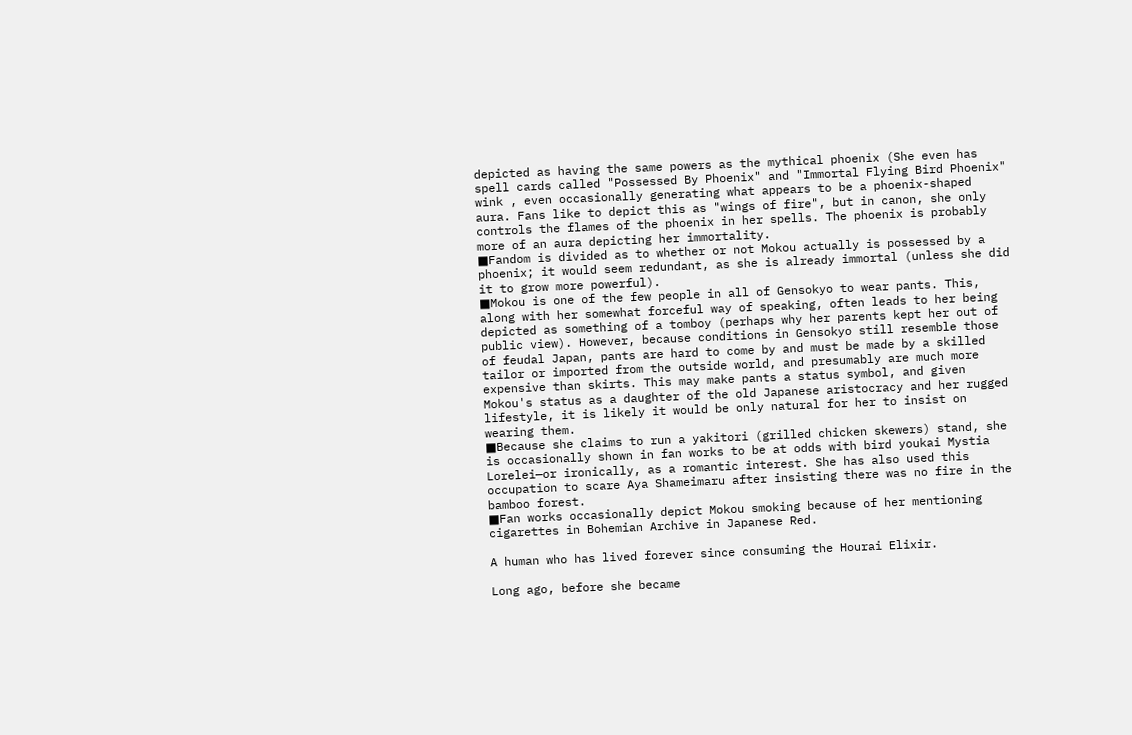depicted as having the same powers as the mythical phoenix (She even has spell cards called "Possessed By Phoenix" and "Immortal Flying Bird Phoenix" wink , even occasionally generating what appears to be a phoenix-shaped aura. Fans like to depict this as "wings of fire", but in canon, she only controls the flames of the phoenix in her spells. The phoenix is probably more of an aura depicting her immortality.
■Fandom is divided as to whether or not Mokou actually is possessed by a phoenix; it would seem redundant, as she is already immortal (unless she did it to grow more powerful).
■Mokou is one of the few people in all of Gensokyo to wear pants. This, along with her somewhat forceful way of speaking, often leads to her being depicted as something of a tomboy (perhaps why her parents kept her out of public view). However, because conditions in Gensokyo still resemble those of feudal Japan, pants are hard to come by and must be made by a skilled tailor or imported from the outside world, and presumably are much more expensive than skirts. This may make pants a status symbol, and given Mokou's status as a daughter of the old Japanese aristocracy and her rugged lifestyle, it is likely it would be only natural for her to insist on wearing them.
■Because she claims to run a yakitori (grilled chicken skewers) stand, she is occasionally shown in fan works to be at odds with bird youkai Mystia Lorelei—or ironically, as a romantic interest. She has also used this occupation to scare Aya Shameimaru after insisting there was no fire in the bamboo forest.
■Fan works occasionally depict Mokou smoking because of her mentioning cigarettes in Bohemian Archive in Japanese Red.

A human who has lived forever since consuming the Hourai Elixir.

Long ago, before she became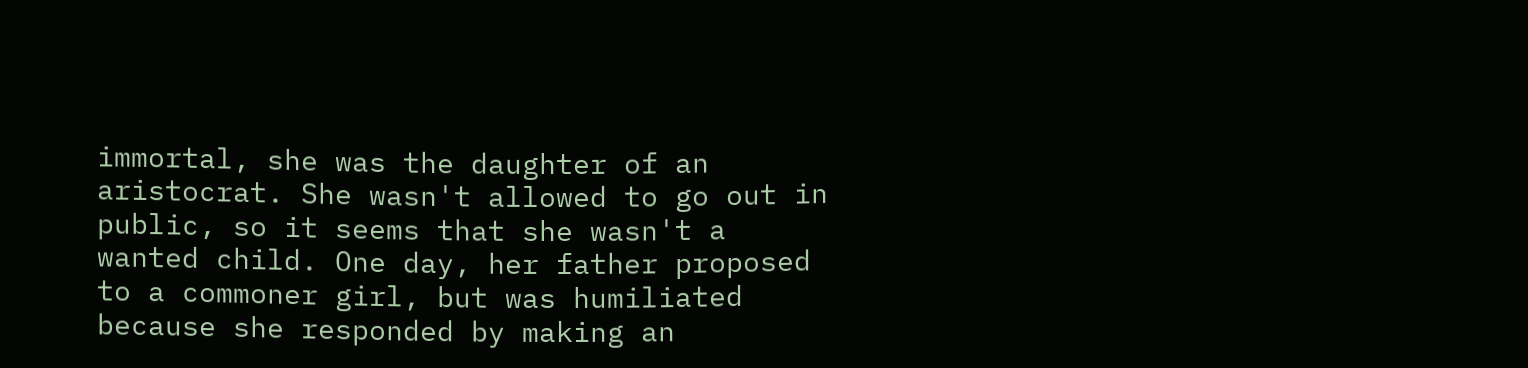immortal, she was the daughter of an aristocrat. She wasn't allowed to go out in public, so it seems that she wasn't a wanted child. One day, her father proposed to a commoner girl, but was humiliated because she responded by making an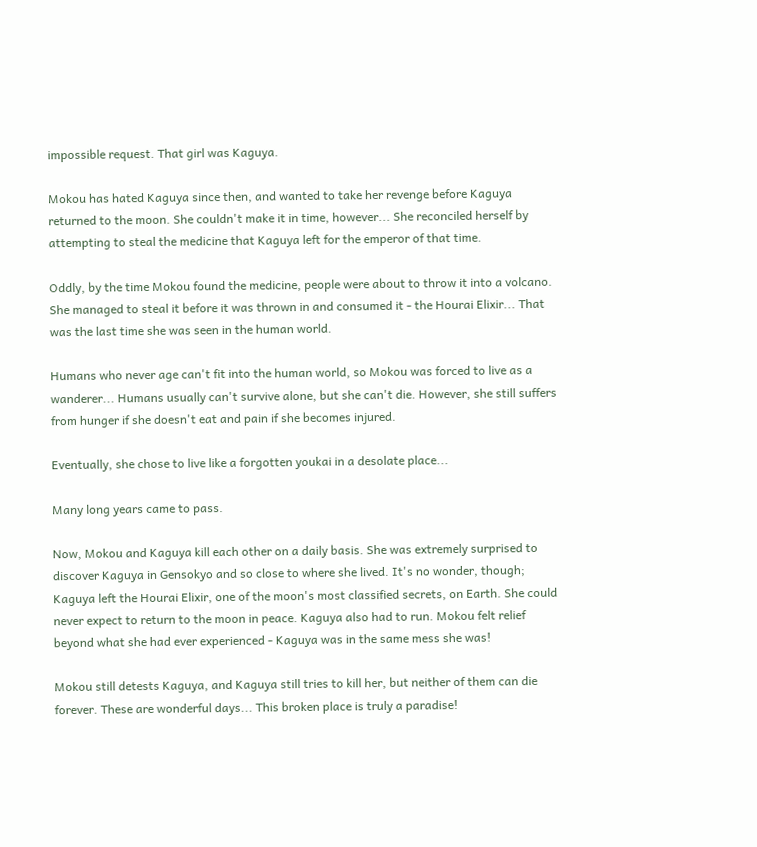impossible request. That girl was Kaguya.

Mokou has hated Kaguya since then, and wanted to take her revenge before Kaguya returned to the moon. She couldn't make it in time, however... She reconciled herself by attempting to steal the medicine that Kaguya left for the emperor of that time.

Oddly, by the time Mokou found the medicine, people were about to throw it into a volcano. She managed to steal it before it was thrown in and consumed it - the Hourai Elixir... That was the last time she was seen in the human world.

Humans who never age can't fit into the human world, so Mokou was forced to live as a wanderer... Humans usually can't survive alone, but she can't die. However, she still suffers from hunger if she doesn't eat and pain if she becomes injured.

Eventually, she chose to live like a forgotten youkai in a desolate place...

Many long years came to pass.

Now, Mokou and Kaguya kill each other on a daily basis. She was extremely surprised to discover Kaguya in Gensokyo and so close to where she lived. It's no wonder, though; Kaguya left the Hourai Elixir, one of the moon's most classified secrets, on Earth. She could never expect to return to the moon in peace. Kaguya also had to run. Mokou felt relief beyond what she had ever experienced - Kaguya was in the same mess she was!

Mokou still detests Kaguya, and Kaguya still tries to kill her, but neither of them can die forever. These are wonderful days... This broken place is truly a paradise!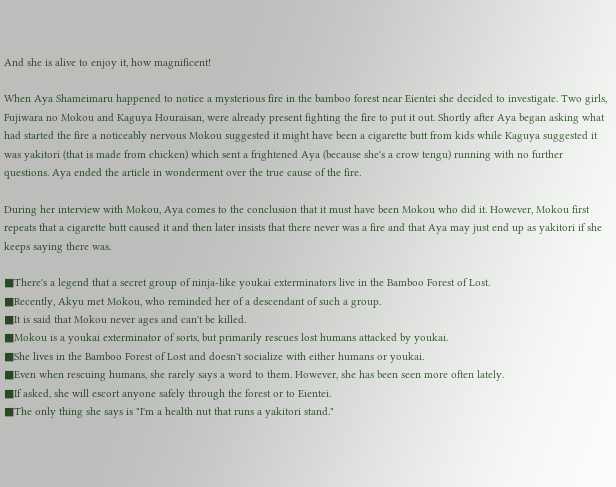And she is alive to enjoy it, how magnificent!

When Aya Shameimaru happened to notice a mysterious fire in the bamboo forest near Eientei she decided to investigate. Two girls, Fujiwara no Mokou and Kaguya Houraisan, were already present fighting the fire to put it out. Shortly after Aya began asking what had started the fire a noticeably nervous Mokou suggested it might have been a cigarette butt from kids while Kaguya suggested it was yakitori (that is made from chicken) which sent a frightened Aya (because she's a crow tengu) running with no further questions. Aya ended the article in wonderment over the true cause of the fire.

During her interview with Mokou, Aya comes to the conclusion that it must have been Mokou who did it. However, Mokou first repeats that a cigarette butt caused it and then later insists that there never was a fire and that Aya may just end up as yakitori if she keeps saying there was.

■There's a legend that a secret group of ninja-like youkai exterminators live in the Bamboo Forest of Lost.
■Recently, Akyu met Mokou, who reminded her of a descendant of such a group.
■It is said that Mokou never ages and can't be killed.
■Mokou is a youkai exterminator of sorts, but primarily rescues lost humans attacked by youkai.
■She lives in the Bamboo Forest of Lost and doesn't socialize with either humans or youkai.
■Even when rescuing humans, she rarely says a word to them. However, she has been seen more often lately.
■If asked, she will escort anyone safely through the forest or to Eientei.
■The only thing she says is "I'm a health nut that runs a yakitori stand."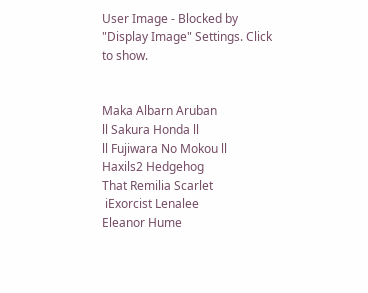User Image - Blocked by "Display Image" Settings. Click to show.


Maka Albarn Aruban
ll Sakura Honda ll
ll Fujiwara No Mokou ll
Haxils2 Hedgehog
That Remilia Scarlet
 iExorcist Lenalee
Eleanor Hume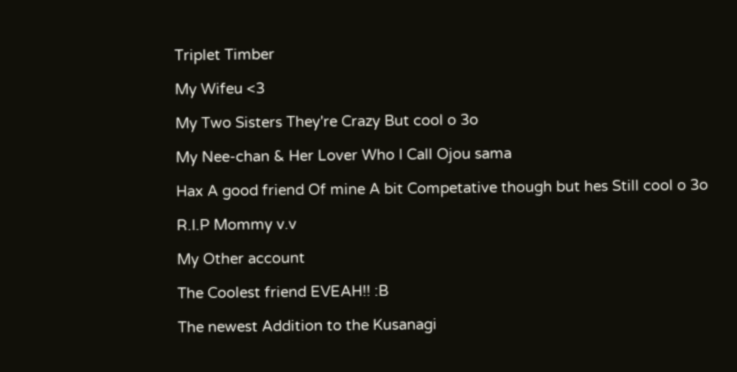Triplet Timber

My Wifeu <3

My Two Sisters They're Crazy But cool o 3o

My Nee-chan & Her Lover Who I Call Ojou sama

Hax A good friend Of mine A bit Competative though but hes Still cool o 3o

R.I.P Mommy v.v

My Other account

The Coolest friend EVEAH!! :B

The newest Addition to the Kusanagi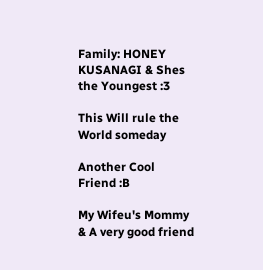Family: HONEY KUSANAGI & Shes the Youngest :3

This Will rule the World someday

Another Cool Friend :B

My Wifeu's Mommy & A very good friend